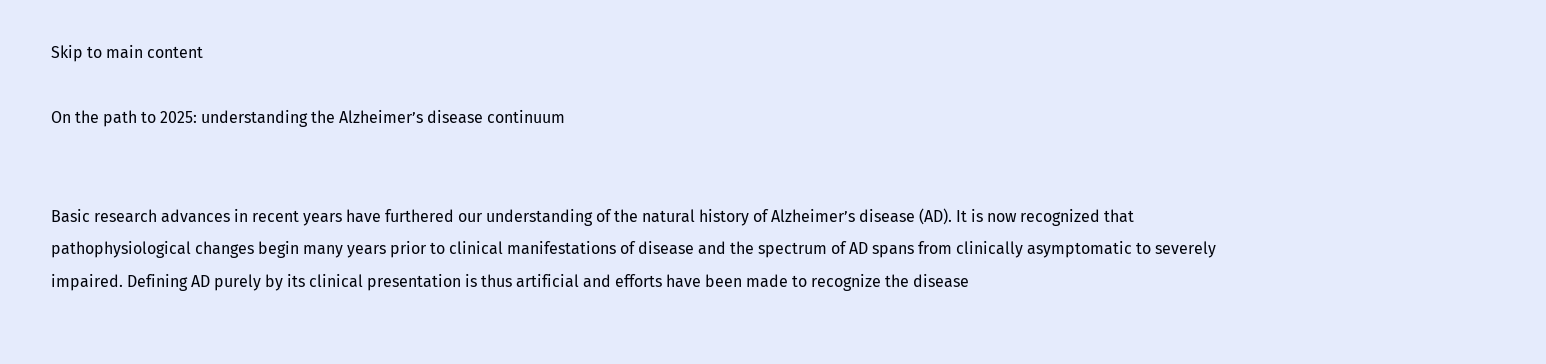Skip to main content

On the path to 2025: understanding the Alzheimer’s disease continuum


Basic research advances in recent years have furthered our understanding of the natural history of Alzheimer’s disease (AD). It is now recognized that pathophysiological changes begin many years prior to clinical manifestations of disease and the spectrum of AD spans from clinically asymptomatic to severely impaired. Defining AD purely by its clinical presentation is thus artificial and efforts have been made to recognize the disease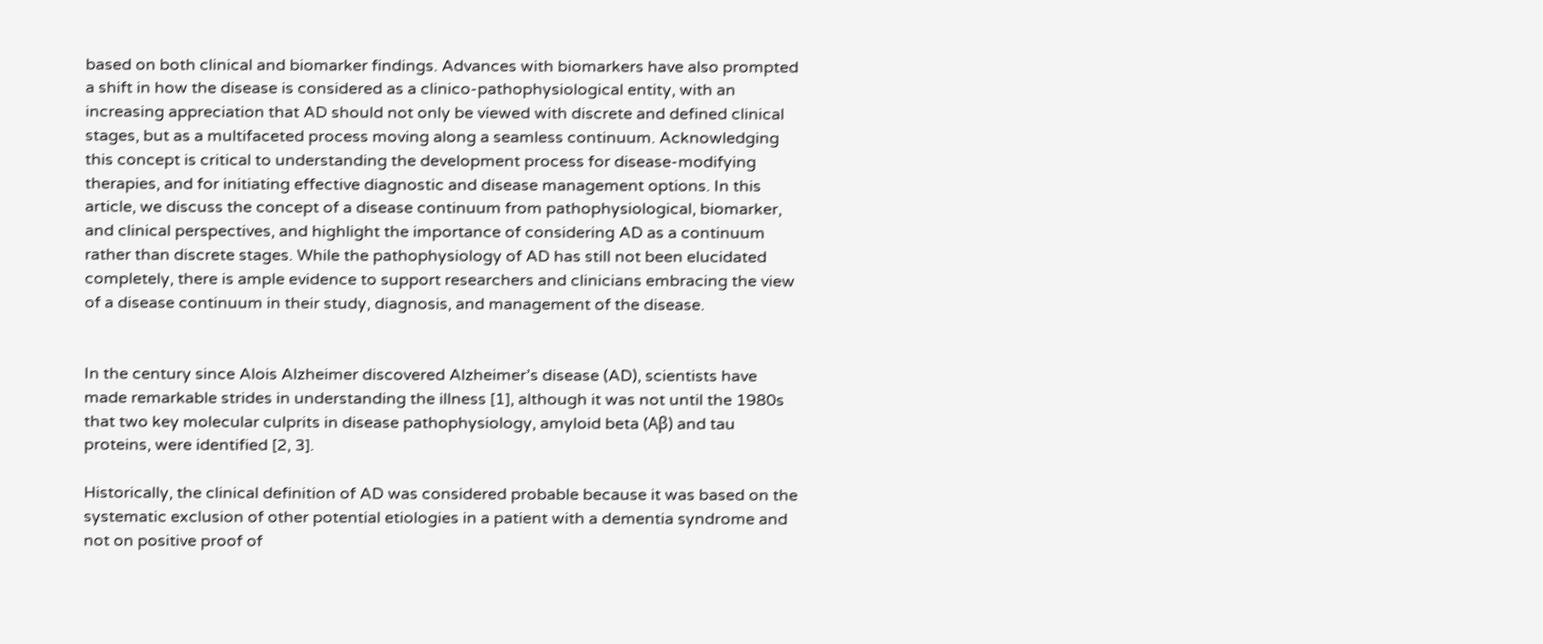based on both clinical and biomarker findings. Advances with biomarkers have also prompted a shift in how the disease is considered as a clinico-pathophysiological entity, with an increasing appreciation that AD should not only be viewed with discrete and defined clinical stages, but as a multifaceted process moving along a seamless continuum. Acknowledging this concept is critical to understanding the development process for disease-modifying therapies, and for initiating effective diagnostic and disease management options. In this article, we discuss the concept of a disease continuum from pathophysiological, biomarker, and clinical perspectives, and highlight the importance of considering AD as a continuum rather than discrete stages. While the pathophysiology of AD has still not been elucidated completely, there is ample evidence to support researchers and clinicians embracing the view of a disease continuum in their study, diagnosis, and management of the disease.


In the century since Alois Alzheimer discovered Alzheimer’s disease (AD), scientists have made remarkable strides in understanding the illness [1], although it was not until the 1980s that two key molecular culprits in disease pathophysiology, amyloid beta (Aβ) and tau proteins, were identified [2, 3].

Historically, the clinical definition of AD was considered probable because it was based on the systematic exclusion of other potential etiologies in a patient with a dementia syndrome and not on positive proof of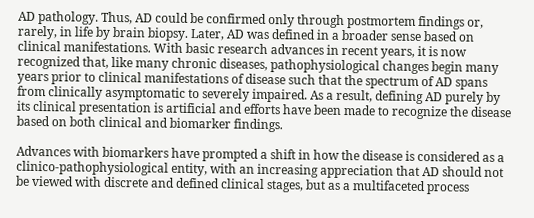AD pathology. Thus, AD could be confirmed only through postmortem findings or, rarely, in life by brain biopsy. Later, AD was defined in a broader sense based on clinical manifestations. With basic research advances in recent years, it is now recognized that, like many chronic diseases, pathophysiological changes begin many years prior to clinical manifestations of disease such that the spectrum of AD spans from clinically asymptomatic to severely impaired. As a result, defining AD purely by its clinical presentation is artificial and efforts have been made to recognize the disease based on both clinical and biomarker findings.

Advances with biomarkers have prompted a shift in how the disease is considered as a clinico-pathophysiological entity, with an increasing appreciation that AD should not be viewed with discrete and defined clinical stages, but as a multifaceted process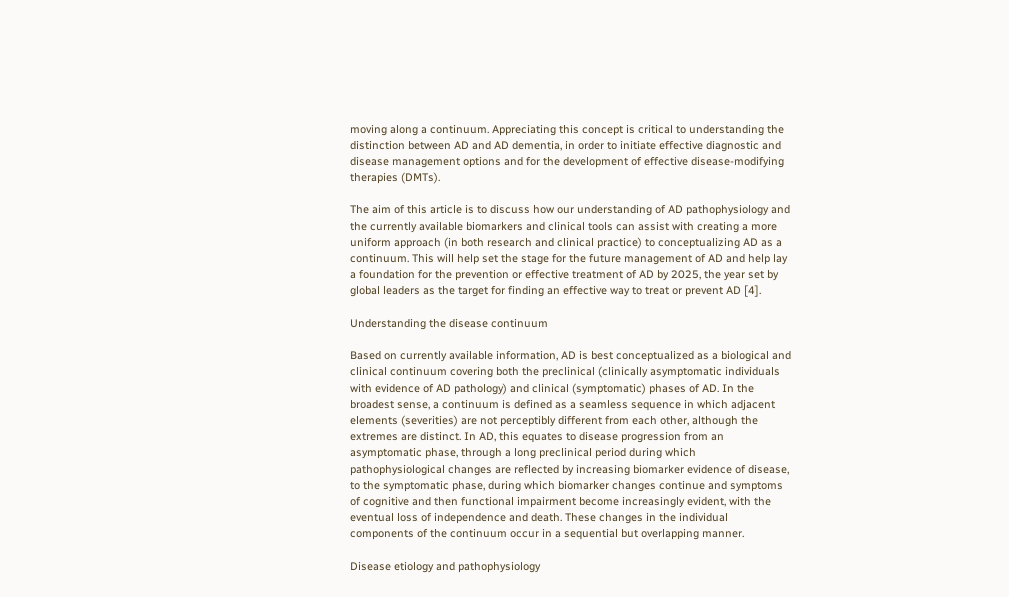moving along a continuum. Appreciating this concept is critical to understanding the distinction between AD and AD dementia, in order to initiate effective diagnostic and disease management options and for the development of effective disease-modifying therapies (DMTs).

The aim of this article is to discuss how our understanding of AD pathophysiology and the currently available biomarkers and clinical tools can assist with creating a more uniform approach (in both research and clinical practice) to conceptualizing AD as a continuum. This will help set the stage for the future management of AD and help lay a foundation for the prevention or effective treatment of AD by 2025, the year set by global leaders as the target for finding an effective way to treat or prevent AD [4].

Understanding the disease continuum

Based on currently available information, AD is best conceptualized as a biological and clinical continuum covering both the preclinical (clinically asymptomatic individuals with evidence of AD pathology) and clinical (symptomatic) phases of AD. In the broadest sense, a continuum is defined as a seamless sequence in which adjacent elements (severities) are not perceptibly different from each other, although the extremes are distinct. In AD, this equates to disease progression from an asymptomatic phase, through a long preclinical period during which pathophysiological changes are reflected by increasing biomarker evidence of disease, to the symptomatic phase, during which biomarker changes continue and symptoms of cognitive and then functional impairment become increasingly evident, with the eventual loss of independence and death. These changes in the individual components of the continuum occur in a sequential but overlapping manner.

Disease etiology and pathophysiology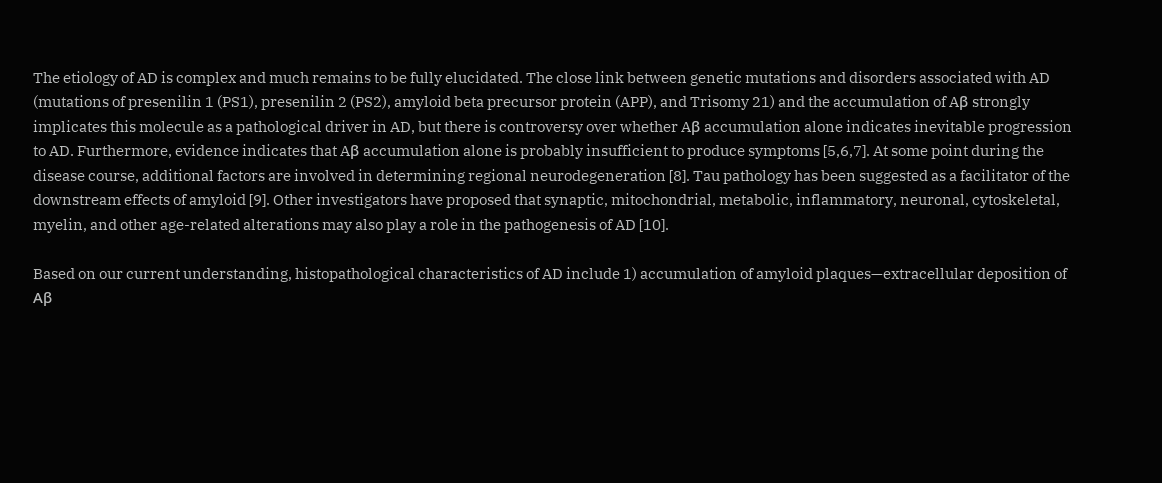The etiology of AD is complex and much remains to be fully elucidated. The close link between genetic mutations and disorders associated with AD (mutations of presenilin 1 (PS1), presenilin 2 (PS2), amyloid beta precursor protein (APP), and Trisomy 21) and the accumulation of Aβ strongly implicates this molecule as a pathological driver in AD, but there is controversy over whether Aβ accumulation alone indicates inevitable progression to AD. Furthermore, evidence indicates that Aβ accumulation alone is probably insufficient to produce symptoms [5,6,7]. At some point during the disease course, additional factors are involved in determining regional neurodegeneration [8]. Tau pathology has been suggested as a facilitator of the downstream effects of amyloid [9]. Other investigators have proposed that synaptic, mitochondrial, metabolic, inflammatory, neuronal, cytoskeletal, myelin, and other age-related alterations may also play a role in the pathogenesis of AD [10].

Based on our current understanding, histopathological characteristics of AD include 1) accumulation of amyloid plaques—extracellular deposition of Aβ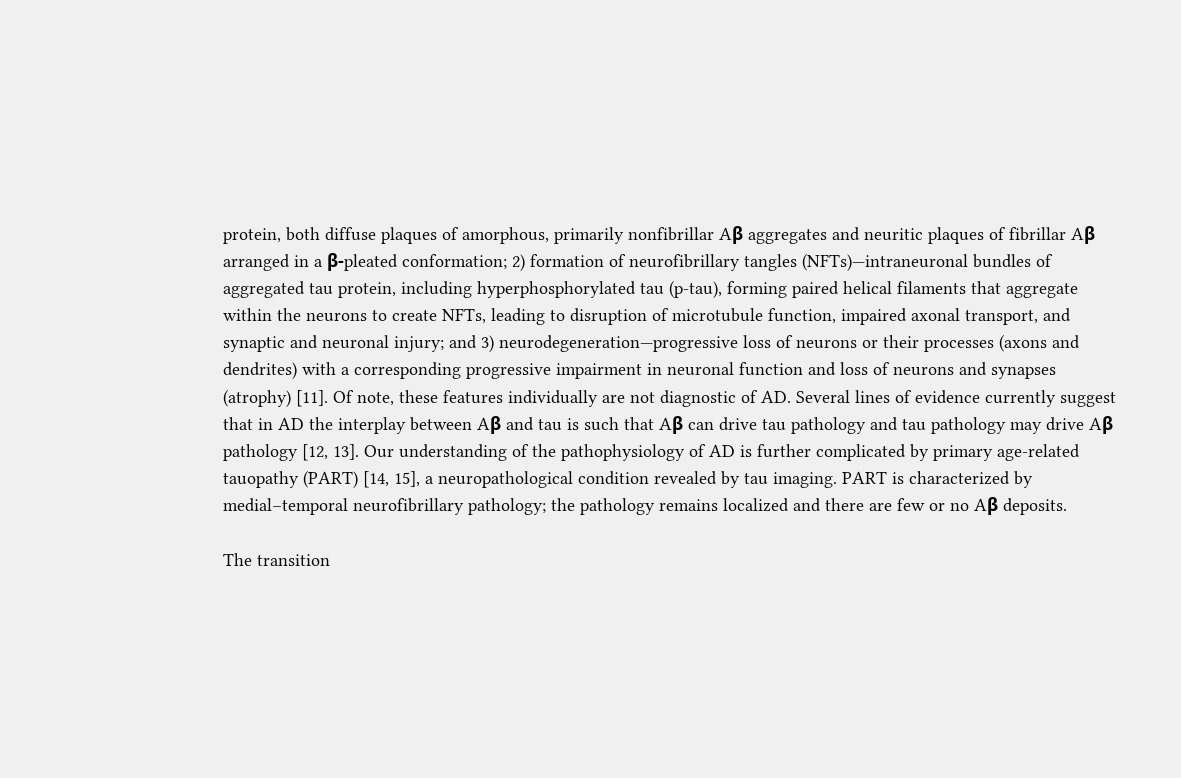protein, both diffuse plaques of amorphous, primarily nonfibrillar Aβ aggregates and neuritic plaques of fibrillar Aβ arranged in a β-pleated conformation; 2) formation of neurofibrillary tangles (NFTs)—intraneuronal bundles of aggregated tau protein, including hyperphosphorylated tau (p-tau), forming paired helical filaments that aggregate within the neurons to create NFTs, leading to disruption of microtubule function, impaired axonal transport, and synaptic and neuronal injury; and 3) neurodegeneration—progressive loss of neurons or their processes (axons and dendrites) with a corresponding progressive impairment in neuronal function and loss of neurons and synapses (atrophy) [11]. Of note, these features individually are not diagnostic of AD. Several lines of evidence currently suggest that in AD the interplay between Aβ and tau is such that Aβ can drive tau pathology and tau pathology may drive Aβ pathology [12, 13]. Our understanding of the pathophysiology of AD is further complicated by primary age-related tauopathy (PART) [14, 15], a neuropathological condition revealed by tau imaging. PART is characterized by medial–temporal neurofibrillary pathology; the pathology remains localized and there are few or no Aβ deposits.

The transition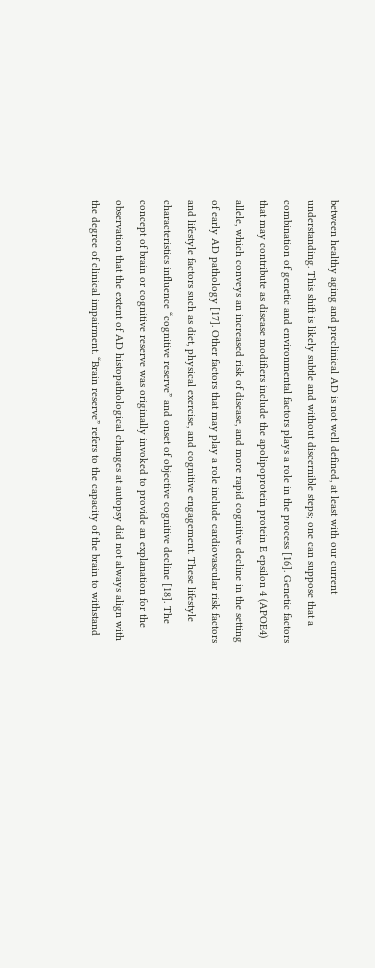between healthy aging and preclinical AD is not well defined, at least with our current understanding. This shift is likely subtle and without discernible steps; one can suppose that a combination of genetic and environmental factors plays a role in the process [16]. Genetic factors that may contribute as disease modifiers include the apolipoprotein protein E epsilon 4 (APOE4) allele, which conveys an increased risk of disease, and more rapid cognitive decline in the setting of early AD pathology [17]. Other factors that may play a role include cardiovascular risk factors and lifestyle factors such as diet, physical exercise, and cognitive engagement. These lifestyle characteristics influence “cognitive reserve” and onset of objective cognitive decline [18]. The concept of brain or cognitive reserve was originally invoked to provide an explanation for the observation that the extent of AD histopathological changes at autopsy did not always align with the degree of clinical impairment. “Brain reserve” refers to the capacity of the brain to withstand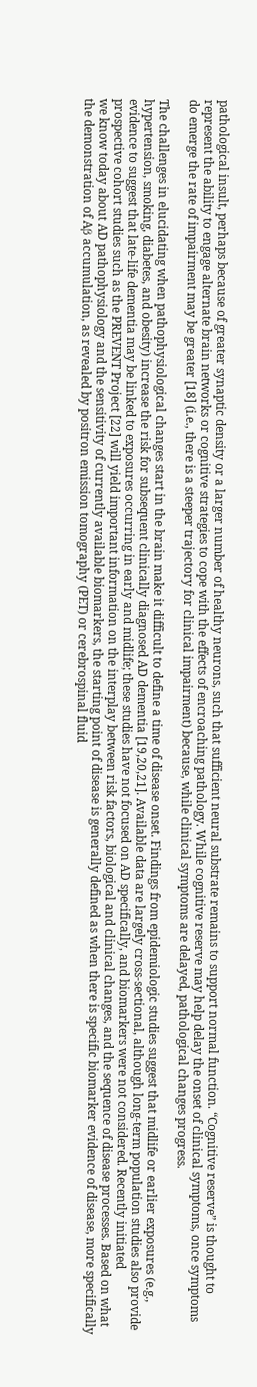pathological insult, perhaps because of greater synaptic density or a larger number of healthy neurons, such that sufficient neural substrate remains to support normal function. “Cognitive reserve” is thought to represent the ability to engage alternate brain networks or cognitive strategies to cope with the effects of encroaching pathology. While cognitive reserve may help delay the onset of clinical symptoms, once symptoms do emerge the rate of impairment may be greater [18] (i.e., there is a steeper trajectory for clinical impairment) because, while clinical symptoms are delayed, pathological changes progress.

The challenges in elucidating when pathophysiological changes start in the brain make it difficult to define a time of disease onset. Findings from epidemiologic studies suggest that midlife or earlier exposures (e.g., hypertension, smoking, diabetes, and obesity) increase the risk for subsequent clinically diagnosed AD dementia [19,20,21]. Available data are largely cross-sectional, although long-term population studies also provide evidence to suggest that late-life dementia may be linked to exposures occurring in early and midlife; these studies have not focused on AD specifically, and biomarkers were not considered. Recently initiated prospective cohort studies such as the PREVENT Project [22] will yield important information on the interplay between risk factors, biological and clinical changes, and the sequence of disease processes. Based on what we know today about AD pathophysiology and the sensitivity of currently available biomarkers, the starting point of disease is generally defined as when there is specific biomarker evidence of disease, more specifically the demonstration of Aβ accumulation, as revealed by positron emission tomography (PET) or cerebrospinal fluid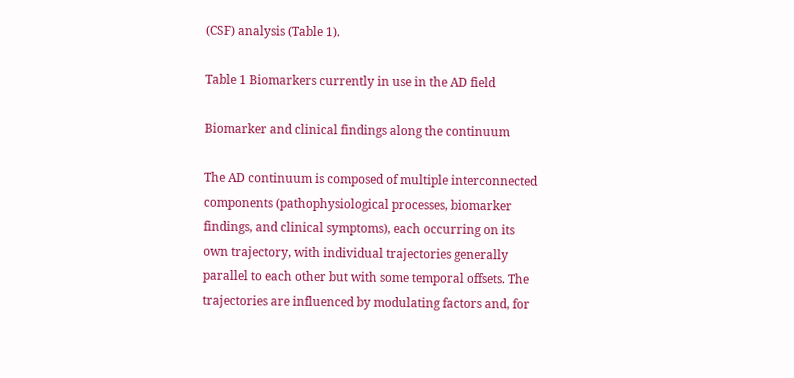(CSF) analysis (Table 1).

Table 1 Biomarkers currently in use in the AD field

Biomarker and clinical findings along the continuum

The AD continuum is composed of multiple interconnected components (pathophysiological processes, biomarker findings, and clinical symptoms), each occurring on its own trajectory, with individual trajectories generally parallel to each other but with some temporal offsets. The trajectories are influenced by modulating factors and, for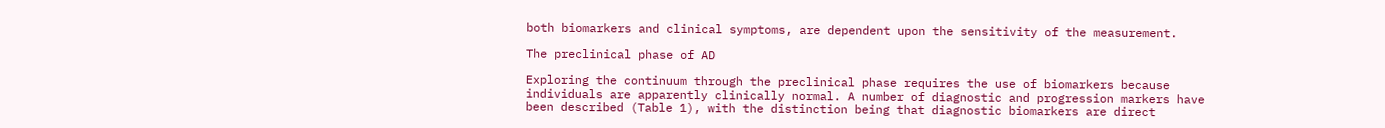both biomarkers and clinical symptoms, are dependent upon the sensitivity of the measurement.

The preclinical phase of AD

Exploring the continuum through the preclinical phase requires the use of biomarkers because individuals are apparently clinically normal. A number of diagnostic and progression markers have been described (Table 1), with the distinction being that diagnostic biomarkers are direct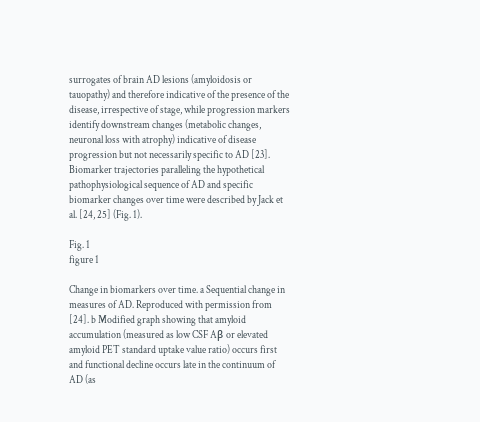surrogates of brain AD lesions (amyloidosis or tauopathy) and therefore indicative of the presence of the disease, irrespective of stage, while progression markers identify downstream changes (metabolic changes, neuronal loss with atrophy) indicative of disease progression but not necessarily specific to AD [23]. Biomarker trajectories paralleling the hypothetical pathophysiological sequence of AD and specific biomarker changes over time were described by Jack et al. [24, 25] (Fig. 1).

Fig. 1
figure 1

Change in biomarkers over time. a Sequential change in measures of AD. Reproduced with permission from [24]. b Modified graph showing that amyloid accumulation (measured as low CSF Aβ or elevated amyloid PET standard uptake value ratio) occurs first and functional decline occurs late in the continuum of AD (as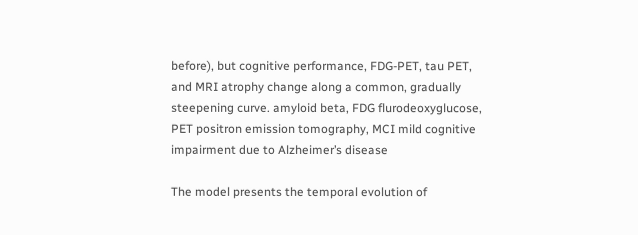before), but cognitive performance, FDG-PET, tau PET, and MRI atrophy change along a common, gradually steepening curve. amyloid beta, FDG flurodeoxyglucose, PET positron emission tomography, MCI mild cognitive impairment due to Alzheimer’s disease

The model presents the temporal evolution of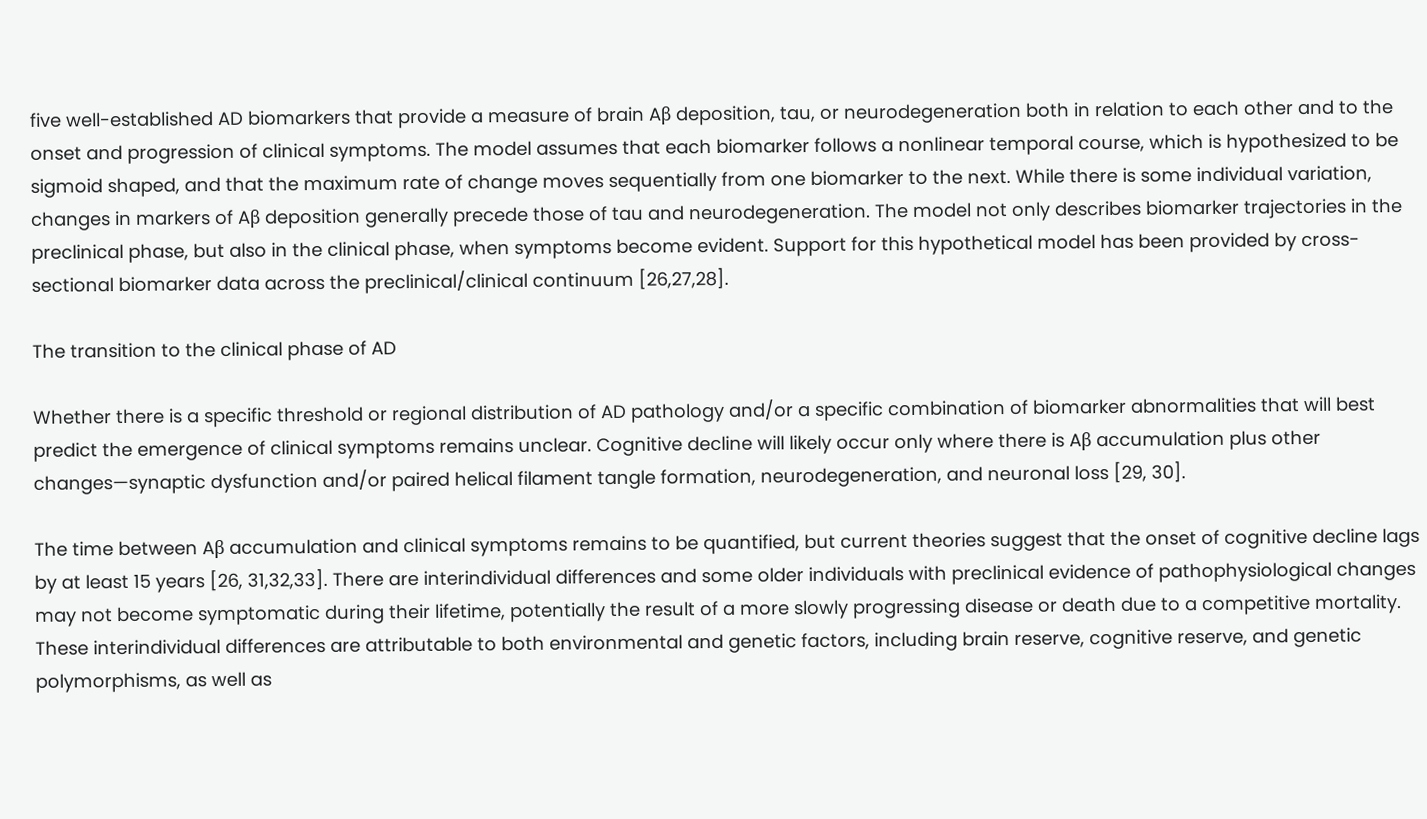five well-established AD biomarkers that provide a measure of brain Aβ deposition, tau, or neurodegeneration both in relation to each other and to the onset and progression of clinical symptoms. The model assumes that each biomarker follows a nonlinear temporal course, which is hypothesized to be sigmoid shaped, and that the maximum rate of change moves sequentially from one biomarker to the next. While there is some individual variation, changes in markers of Aβ deposition generally precede those of tau and neurodegeneration. The model not only describes biomarker trajectories in the preclinical phase, but also in the clinical phase, when symptoms become evident. Support for this hypothetical model has been provided by cross-sectional biomarker data across the preclinical/clinical continuum [26,27,28].

The transition to the clinical phase of AD

Whether there is a specific threshold or regional distribution of AD pathology and/or a specific combination of biomarker abnormalities that will best predict the emergence of clinical symptoms remains unclear. Cognitive decline will likely occur only where there is Aβ accumulation plus other changes—synaptic dysfunction and/or paired helical filament tangle formation, neurodegeneration, and neuronal loss [29, 30].

The time between Aβ accumulation and clinical symptoms remains to be quantified, but current theories suggest that the onset of cognitive decline lags by at least 15 years [26, 31,32,33]. There are interindividual differences and some older individuals with preclinical evidence of pathophysiological changes may not become symptomatic during their lifetime, potentially the result of a more slowly progressing disease or death due to a competitive mortality. These interindividual differences are attributable to both environmental and genetic factors, including brain reserve, cognitive reserve, and genetic polymorphisms, as well as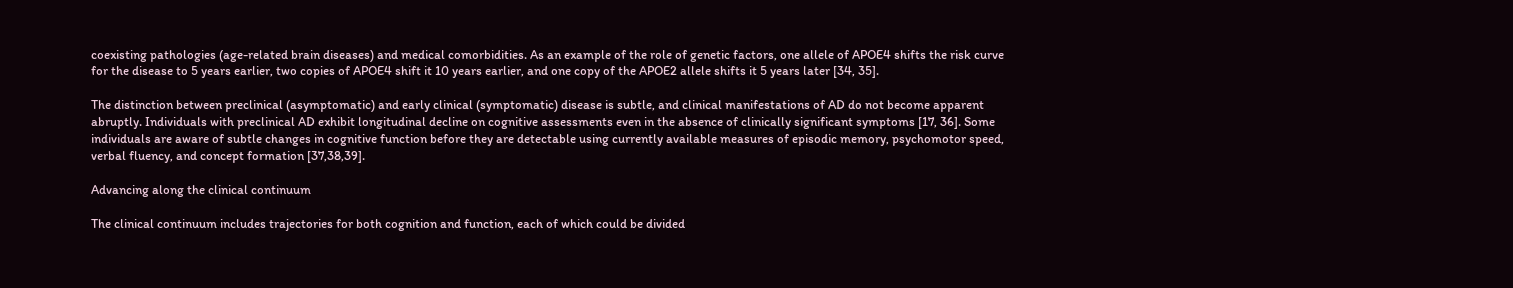coexisting pathologies (age-related brain diseases) and medical comorbidities. As an example of the role of genetic factors, one allele of APOE4 shifts the risk curve for the disease to 5 years earlier, two copies of APOE4 shift it 10 years earlier, and one copy of the APOE2 allele shifts it 5 years later [34, 35].

The distinction between preclinical (asymptomatic) and early clinical (symptomatic) disease is subtle, and clinical manifestations of AD do not become apparent abruptly. Individuals with preclinical AD exhibit longitudinal decline on cognitive assessments even in the absence of clinically significant symptoms [17, 36]. Some individuals are aware of subtle changes in cognitive function before they are detectable using currently available measures of episodic memory, psychomotor speed, verbal fluency, and concept formation [37,38,39].

Advancing along the clinical continuum

The clinical continuum includes trajectories for both cognition and function, each of which could be divided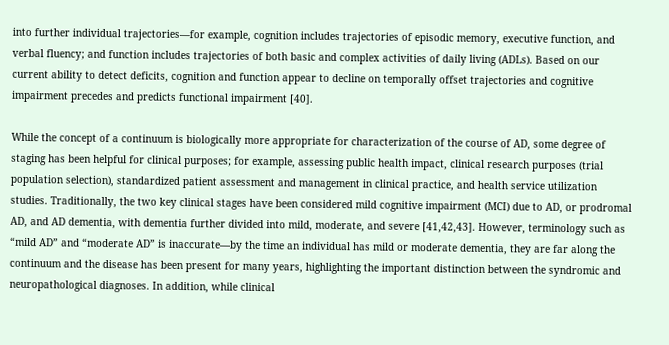into further individual trajectories—for example, cognition includes trajectories of episodic memory, executive function, and verbal fluency; and function includes trajectories of both basic and complex activities of daily living (ADLs). Based on our current ability to detect deficits, cognition and function appear to decline on temporally offset trajectories and cognitive impairment precedes and predicts functional impairment [40].

While the concept of a continuum is biologically more appropriate for characterization of the course of AD, some degree of staging has been helpful for clinical purposes; for example, assessing public health impact, clinical research purposes (trial population selection), standardized patient assessment and management in clinical practice, and health service utilization studies. Traditionally, the two key clinical stages have been considered mild cognitive impairment (MCI) due to AD, or prodromal AD, and AD dementia, with dementia further divided into mild, moderate, and severe [41,42,43]. However, terminology such as “mild AD” and “moderate AD” is inaccurate—by the time an individual has mild or moderate dementia, they are far along the continuum and the disease has been present for many years, highlighting the important distinction between the syndromic and neuropathological diagnoses. In addition, while clinical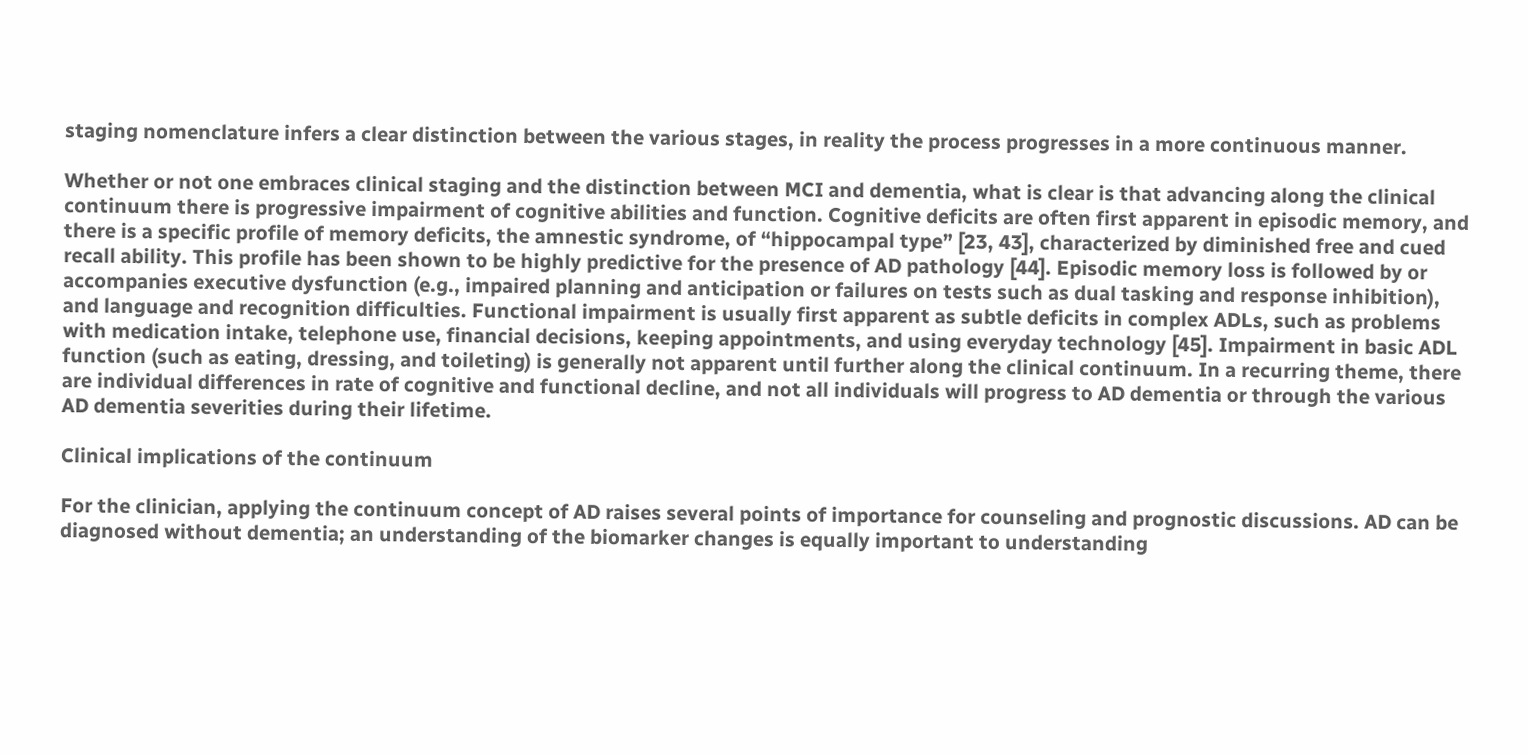staging nomenclature infers a clear distinction between the various stages, in reality the process progresses in a more continuous manner.

Whether or not one embraces clinical staging and the distinction between MCI and dementia, what is clear is that advancing along the clinical continuum there is progressive impairment of cognitive abilities and function. Cognitive deficits are often first apparent in episodic memory, and there is a specific profile of memory deficits, the amnestic syndrome, of “hippocampal type” [23, 43], characterized by diminished free and cued recall ability. This profile has been shown to be highly predictive for the presence of AD pathology [44]. Episodic memory loss is followed by or accompanies executive dysfunction (e.g., impaired planning and anticipation or failures on tests such as dual tasking and response inhibition), and language and recognition difficulties. Functional impairment is usually first apparent as subtle deficits in complex ADLs, such as problems with medication intake, telephone use, financial decisions, keeping appointments, and using everyday technology [45]. Impairment in basic ADL function (such as eating, dressing, and toileting) is generally not apparent until further along the clinical continuum. In a recurring theme, there are individual differences in rate of cognitive and functional decline, and not all individuals will progress to AD dementia or through the various AD dementia severities during their lifetime.

Clinical implications of the continuum

For the clinician, applying the continuum concept of AD raises several points of importance for counseling and prognostic discussions. AD can be diagnosed without dementia; an understanding of the biomarker changes is equally important to understanding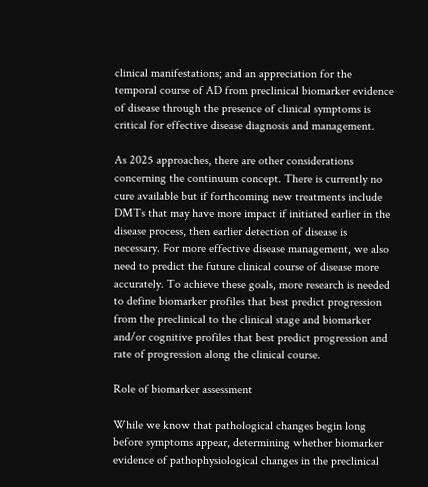clinical manifestations; and an appreciation for the temporal course of AD from preclinical biomarker evidence of disease through the presence of clinical symptoms is critical for effective disease diagnosis and management.

As 2025 approaches, there are other considerations concerning the continuum concept. There is currently no cure available but if forthcoming new treatments include DMTs that may have more impact if initiated earlier in the disease process, then earlier detection of disease is necessary. For more effective disease management, we also need to predict the future clinical course of disease more accurately. To achieve these goals, more research is needed to define biomarker profiles that best predict progression from the preclinical to the clinical stage and biomarker and/or cognitive profiles that best predict progression and rate of progression along the clinical course.

Role of biomarker assessment

While we know that pathological changes begin long before symptoms appear, determining whether biomarker evidence of pathophysiological changes in the preclinical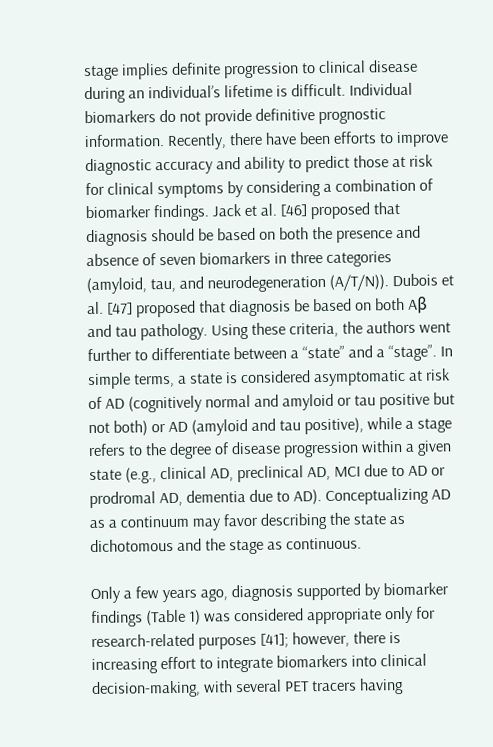stage implies definite progression to clinical disease during an individual’s lifetime is difficult. Individual biomarkers do not provide definitive prognostic information. Recently, there have been efforts to improve diagnostic accuracy and ability to predict those at risk for clinical symptoms by considering a combination of biomarker findings. Jack et al. [46] proposed that diagnosis should be based on both the presence and absence of seven biomarkers in three categories (amyloid, tau, and neurodegeneration (A/T/N)). Dubois et al. [47] proposed that diagnosis be based on both Aβ and tau pathology. Using these criteria, the authors went further to differentiate between a “state” and a “stage”. In simple terms, a state is considered asymptomatic at risk of AD (cognitively normal and amyloid or tau positive but not both) or AD (amyloid and tau positive), while a stage refers to the degree of disease progression within a given state (e.g., clinical AD, preclinical AD, MCI due to AD or prodromal AD, dementia due to AD). Conceptualizing AD as a continuum may favor describing the state as dichotomous and the stage as continuous.

Only a few years ago, diagnosis supported by biomarker findings (Table 1) was considered appropriate only for research-related purposes [41]; however, there is increasing effort to integrate biomarkers into clinical decision-making, with several PET tracers having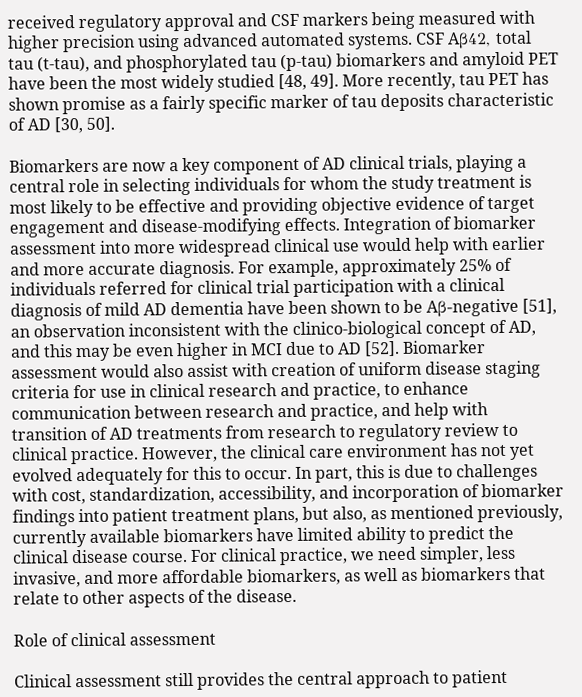received regulatory approval and CSF markers being measured with higher precision using advanced automated systems. CSF Aβ42, total tau (t-tau), and phosphorylated tau (p-tau) biomarkers and amyloid PET have been the most widely studied [48, 49]. More recently, tau PET has shown promise as a fairly specific marker of tau deposits characteristic of AD [30, 50].

Biomarkers are now a key component of AD clinical trials, playing a central role in selecting individuals for whom the study treatment is most likely to be effective and providing objective evidence of target engagement and disease-modifying effects. Integration of biomarker assessment into more widespread clinical use would help with earlier and more accurate diagnosis. For example, approximately 25% of individuals referred for clinical trial participation with a clinical diagnosis of mild AD dementia have been shown to be Aβ-negative [51], an observation inconsistent with the clinico-biological concept of AD, and this may be even higher in MCI due to AD [52]. Biomarker assessment would also assist with creation of uniform disease staging criteria for use in clinical research and practice, to enhance communication between research and practice, and help with transition of AD treatments from research to regulatory review to clinical practice. However, the clinical care environment has not yet evolved adequately for this to occur. In part, this is due to challenges with cost, standardization, accessibility, and incorporation of biomarker findings into patient treatment plans, but also, as mentioned previously, currently available biomarkers have limited ability to predict the clinical disease course. For clinical practice, we need simpler, less invasive, and more affordable biomarkers, as well as biomarkers that relate to other aspects of the disease.

Role of clinical assessment

Clinical assessment still provides the central approach to patient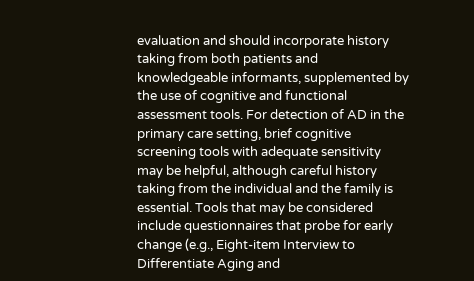evaluation and should incorporate history taking from both patients and knowledgeable informants, supplemented by the use of cognitive and functional assessment tools. For detection of AD in the primary care setting, brief cognitive screening tools with adequate sensitivity may be helpful, although careful history taking from the individual and the family is essential. Tools that may be considered include questionnaires that probe for early change (e.g., Eight-item Interview to Differentiate Aging and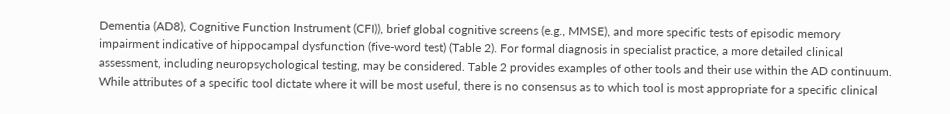Dementia (AD8), Cognitive Function Instrument (CFI)), brief global cognitive screens (e.g., MMSE), and more specific tests of episodic memory impairment indicative of hippocampal dysfunction (five-word test) (Table 2). For formal diagnosis in specialist practice, a more detailed clinical assessment, including neuropsychological testing, may be considered. Table 2 provides examples of other tools and their use within the AD continuum. While attributes of a specific tool dictate where it will be most useful, there is no consensus as to which tool is most appropriate for a specific clinical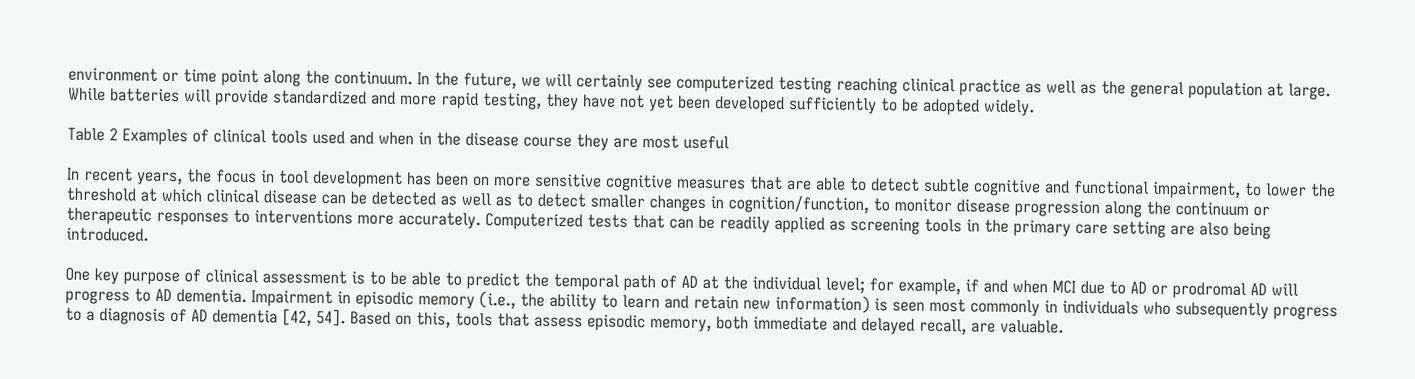environment or time point along the continuum. In the future, we will certainly see computerized testing reaching clinical practice as well as the general population at large. While batteries will provide standardized and more rapid testing, they have not yet been developed sufficiently to be adopted widely.

Table 2 Examples of clinical tools used and when in the disease course they are most useful

In recent years, the focus in tool development has been on more sensitive cognitive measures that are able to detect subtle cognitive and functional impairment, to lower the threshold at which clinical disease can be detected as well as to detect smaller changes in cognition/function, to monitor disease progression along the continuum or therapeutic responses to interventions more accurately. Computerized tests that can be readily applied as screening tools in the primary care setting are also being introduced.

One key purpose of clinical assessment is to be able to predict the temporal path of AD at the individual level; for example, if and when MCI due to AD or prodromal AD will progress to AD dementia. Impairment in episodic memory (i.e., the ability to learn and retain new information) is seen most commonly in individuals who subsequently progress to a diagnosis of AD dementia [42, 54]. Based on this, tools that assess episodic memory, both immediate and delayed recall, are valuable.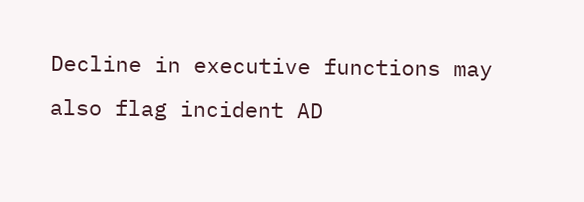Decline in executive functions may also flag incident AD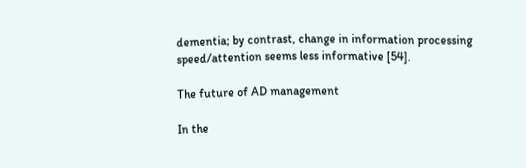dementia; by contrast, change in information processing speed/attention seems less informative [54].

The future of AD management

In the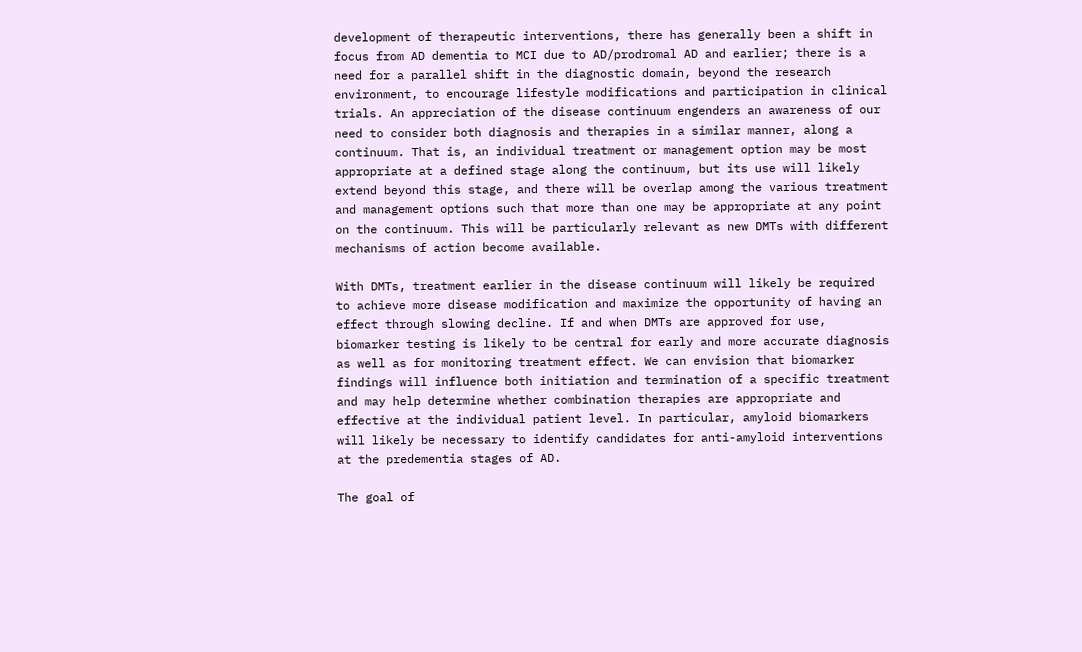development of therapeutic interventions, there has generally been a shift in focus from AD dementia to MCI due to AD/prodromal AD and earlier; there is a need for a parallel shift in the diagnostic domain, beyond the research environment, to encourage lifestyle modifications and participation in clinical trials. An appreciation of the disease continuum engenders an awareness of our need to consider both diagnosis and therapies in a similar manner, along a continuum. That is, an individual treatment or management option may be most appropriate at a defined stage along the continuum, but its use will likely extend beyond this stage, and there will be overlap among the various treatment and management options such that more than one may be appropriate at any point on the continuum. This will be particularly relevant as new DMTs with different mechanisms of action become available.

With DMTs, treatment earlier in the disease continuum will likely be required to achieve more disease modification and maximize the opportunity of having an effect through slowing decline. If and when DMTs are approved for use, biomarker testing is likely to be central for early and more accurate diagnosis as well as for monitoring treatment effect. We can envision that biomarker findings will influence both initiation and termination of a specific treatment and may help determine whether combination therapies are appropriate and effective at the individual patient level. In particular, amyloid biomarkers will likely be necessary to identify candidates for anti-amyloid interventions at the predementia stages of AD.

The goal of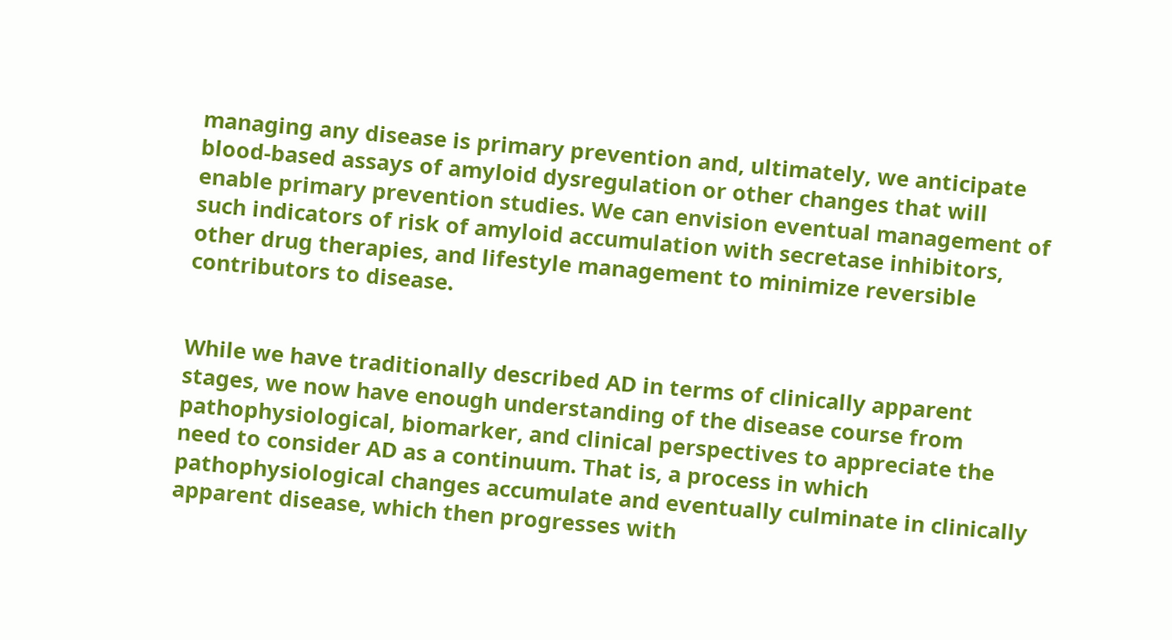managing any disease is primary prevention and, ultimately, we anticipate blood-based assays of amyloid dysregulation or other changes that will enable primary prevention studies. We can envision eventual management of such indicators of risk of amyloid accumulation with secretase inhibitors, other drug therapies, and lifestyle management to minimize reversible contributors to disease.


While we have traditionally described AD in terms of clinically apparent stages, we now have enough understanding of the disease course from pathophysiological, biomarker, and clinical perspectives to appreciate the need to consider AD as a continuum. That is, a process in which pathophysiological changes accumulate and eventually culminate in clinically apparent disease, which then progresses with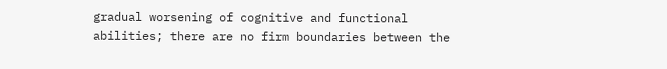gradual worsening of cognitive and functional abilities; there are no firm boundaries between the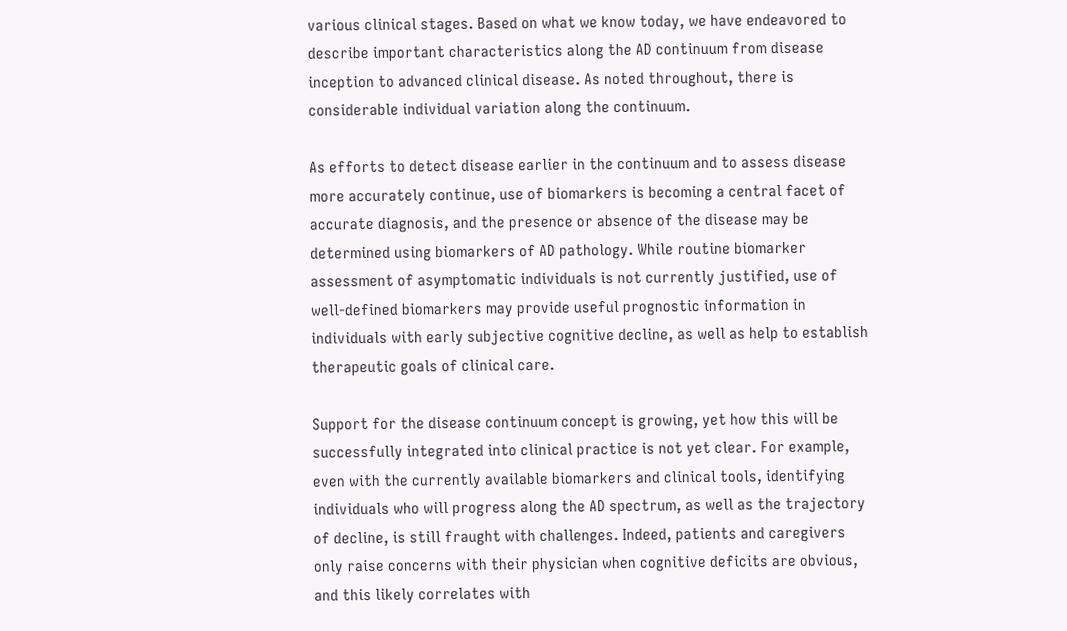various clinical stages. Based on what we know today, we have endeavored to describe important characteristics along the AD continuum from disease inception to advanced clinical disease. As noted throughout, there is considerable individual variation along the continuum.

As efforts to detect disease earlier in the continuum and to assess disease more accurately continue, use of biomarkers is becoming a central facet of accurate diagnosis, and the presence or absence of the disease may be determined using biomarkers of AD pathology. While routine biomarker assessment of asymptomatic individuals is not currently justified, use of well-defined biomarkers may provide useful prognostic information in individuals with early subjective cognitive decline, as well as help to establish therapeutic goals of clinical care.

Support for the disease continuum concept is growing, yet how this will be successfully integrated into clinical practice is not yet clear. For example, even with the currently available biomarkers and clinical tools, identifying individuals who will progress along the AD spectrum, as well as the trajectory of decline, is still fraught with challenges. Indeed, patients and caregivers only raise concerns with their physician when cognitive deficits are obvious, and this likely correlates with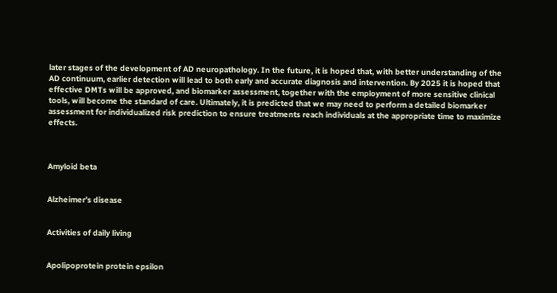later stages of the development of AD neuropathology. In the future, it is hoped that, with better understanding of the AD continuum, earlier detection will lead to both early and accurate diagnosis and intervention. By 2025 it is hoped that effective DMTs will be approved, and biomarker assessment, together with the employment of more sensitive clinical tools, will become the standard of care. Ultimately, it is predicted that we may need to perform a detailed biomarker assessment for individualized risk prediction to ensure treatments reach individuals at the appropriate time to maximize effects.



Amyloid beta


Alzheimer’s disease


Activities of daily living


Apolipoprotein protein epsilon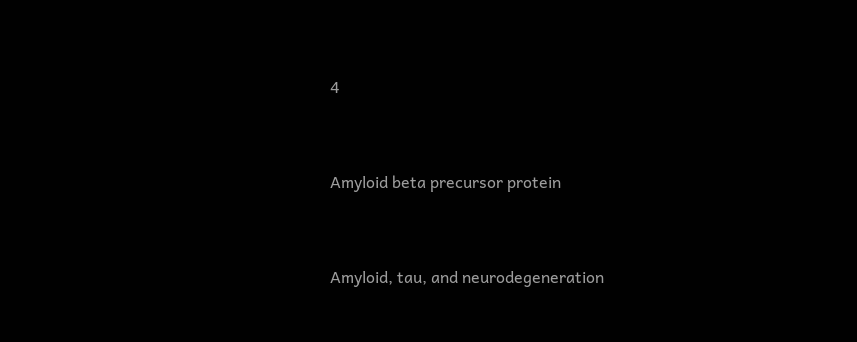4


Amyloid beta precursor protein


Amyloid, tau, and neurodegeneration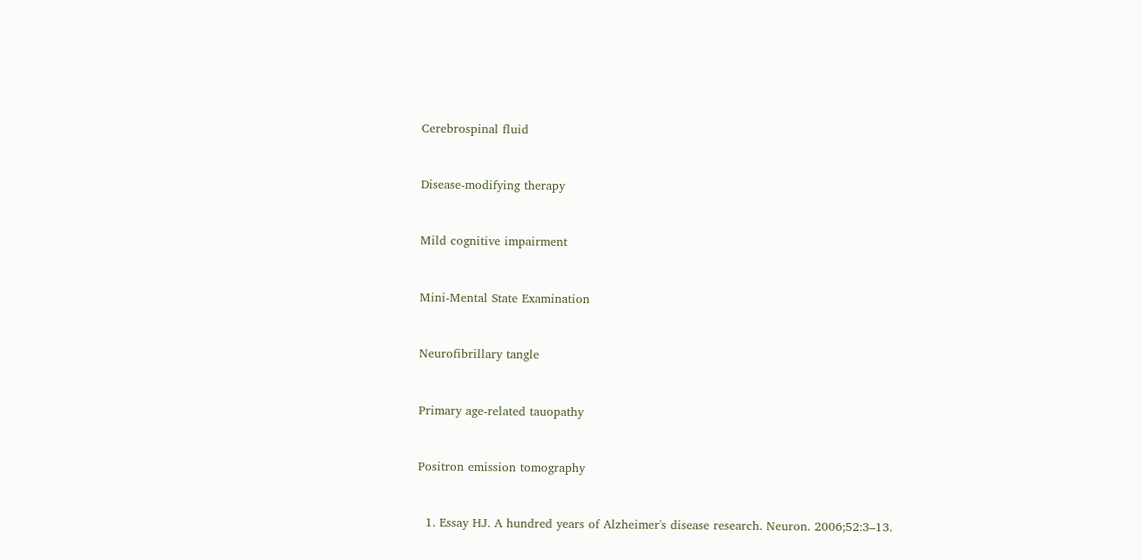Cerebrospinal fluid


Disease-modifying therapy


Mild cognitive impairment


Mini-Mental State Examination


Neurofibrillary tangle


Primary age-related tauopathy


Positron emission tomography


  1. Essay HJ. A hundred years of Alzheimer's disease research. Neuron. 2006;52:3–13.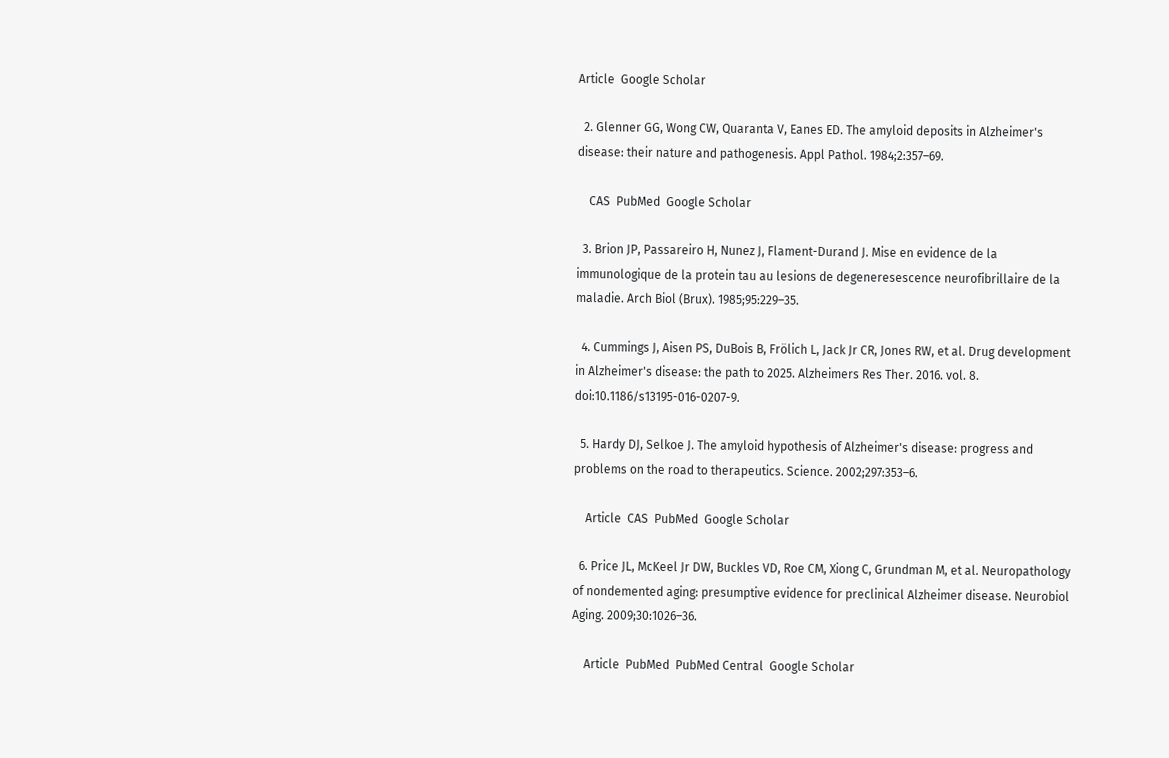Article  Google Scholar

  2. Glenner GG, Wong CW, Quaranta V, Eanes ED. The amyloid deposits in Alzheimer's disease: their nature and pathogenesis. Appl Pathol. 1984;2:357–69.

    CAS  PubMed  Google Scholar

  3. Brion JP, Passareiro H, Nunez J, Flament-Durand J. Mise en evidence de la immunologique de la protein tau au lesions de degeneresescence neurofibrillaire de la maladie. Arch Biol (Brux). 1985;95:229–35.

  4. Cummings J, Aisen PS, DuBois B, Frölich L, Jack Jr CR, Jones RW, et al. Drug development in Alzheimer's disease: the path to 2025. Alzheimers Res Ther. 2016. vol. 8. doi:10.1186/s13195-016-0207-9.

  5. Hardy DJ, Selkoe J. The amyloid hypothesis of Alzheimer's disease: progress and problems on the road to therapeutics. Science. 2002;297:353–6.

    Article  CAS  PubMed  Google Scholar

  6. Price JL, McKeel Jr DW, Buckles VD, Roe CM, Xiong C, Grundman M, et al. Neuropathology of nondemented aging: presumptive evidence for preclinical Alzheimer disease. Neurobiol Aging. 2009;30:1026–36.

    Article  PubMed  PubMed Central  Google Scholar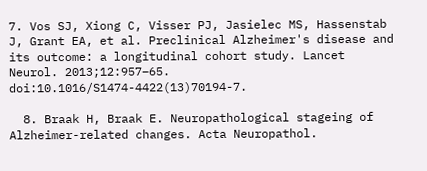7. Vos SJ, Xiong C, Visser PJ, Jasielec MS, Hassenstab J, Grant EA, et al. Preclinical Alzheimer's disease and its outcome: a longitudinal cohort study. Lancet Neurol. 2013;12:957–65. doi:10.1016/S1474-4422(13)70194-7.

  8. Braak H, Braak E. Neuropathological stageing of Alzheimer-related changes. Acta Neuropathol.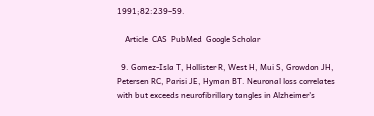1991;82:239–59.

    Article  CAS  PubMed  Google Scholar

  9. Gomez-Isla T, Hollister R, West H, Mui S, Growdon JH, Petersen RC, Parisi JE, Hyman BT. Neuronal loss correlates with but exceeds neurofibrillary tangles in Alzheimer's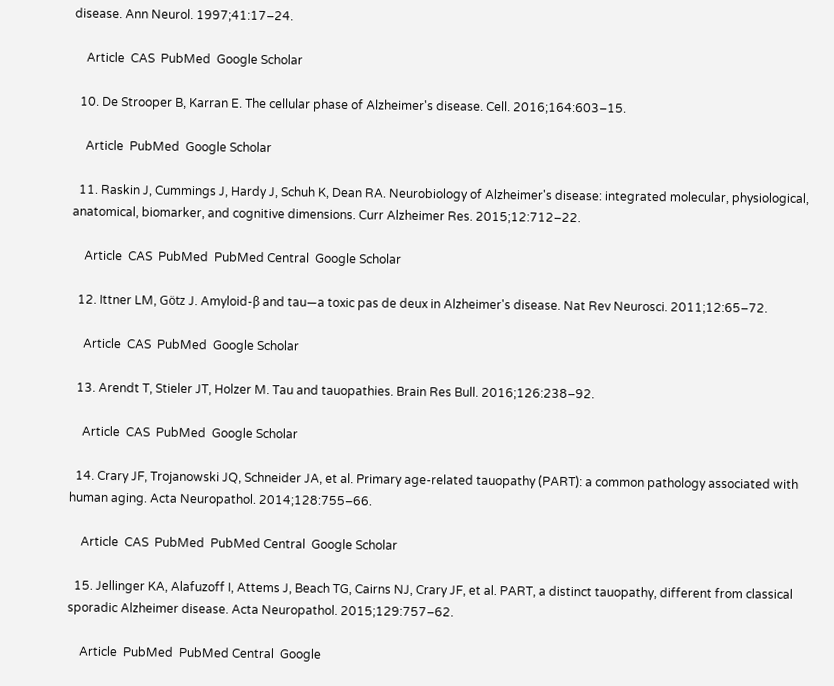disease. Ann Neurol. 1997;41:17–24.

    Article  CAS  PubMed  Google Scholar

  10. De Strooper B, Karran E. The cellular phase of Alzheimer's disease. Cell. 2016;164:603–15.

    Article  PubMed  Google Scholar

  11. Raskin J, Cummings J, Hardy J, Schuh K, Dean RA. Neurobiology of Alzheimer's disease: integrated molecular, physiological, anatomical, biomarker, and cognitive dimensions. Curr Alzheimer Res. 2015;12:712–22.

    Article  CAS  PubMed  PubMed Central  Google Scholar

  12. Ittner LM, Götz J. Amyloid-β and tau—a toxic pas de deux in Alzheimer's disease. Nat Rev Neurosci. 2011;12:65–72.

    Article  CAS  PubMed  Google Scholar

  13. Arendt T, Stieler JT, Holzer M. Tau and tauopathies. Brain Res Bull. 2016;126:238–92.

    Article  CAS  PubMed  Google Scholar

  14. Crary JF, Trojanowski JQ, Schneider JA, et al. Primary age-related tauopathy (PART): a common pathology associated with human aging. Acta Neuropathol. 2014;128:755–66.

    Article  CAS  PubMed  PubMed Central  Google Scholar

  15. Jellinger KA, Alafuzoff I, Attems J, Beach TG, Cairns NJ, Crary JF, et al. PART, a distinct tauopathy, different from classical sporadic Alzheimer disease. Acta Neuropathol. 2015;129:757–62.

    Article  PubMed  PubMed Central  Google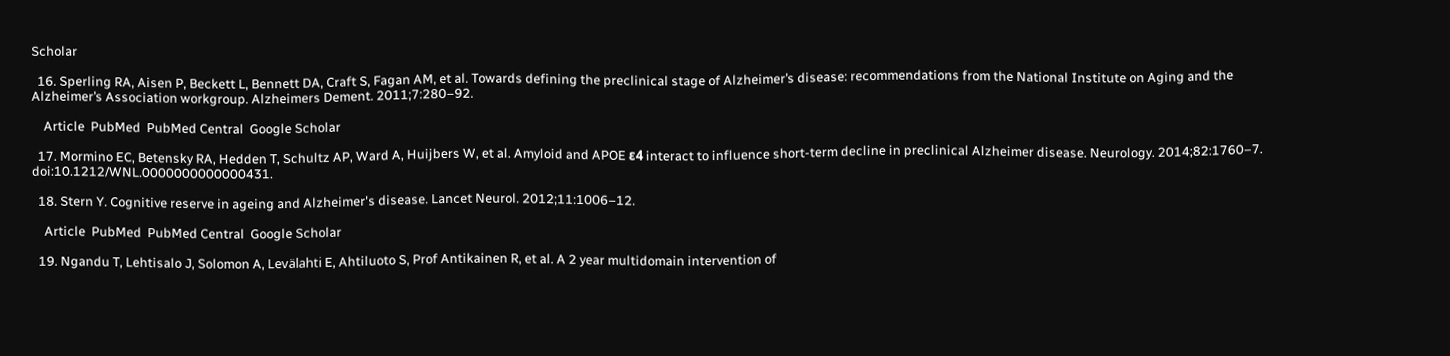Scholar

  16. Sperling RA, Aisen P, Beckett L, Bennett DA, Craft S, Fagan AM, et al. Towards defining the preclinical stage of Alzheimer’s disease: recommendations from the National Institute on Aging and the Alzheimer’s Association workgroup. Alzheimers Dement. 2011;7:280–92.

    Article  PubMed  PubMed Central  Google Scholar

  17. Mormino EC, Betensky RA, Hedden T, Schultz AP, Ward A, Huijbers W, et al. Amyloid and APOE ε4 interact to influence short-term decline in preclinical Alzheimer disease. Neurology. 2014;82:1760–7. doi:10.1212/WNL.0000000000000431.

  18. Stern Y. Cognitive reserve in ageing and Alzheimer's disease. Lancet Neurol. 2012;11:1006–12.

    Article  PubMed  PubMed Central  Google Scholar

  19. Ngandu T, Lehtisalo J, Solomon A, Levälahti E, Ahtiluoto S, Prof Antikainen R, et al. A 2 year multidomain intervention of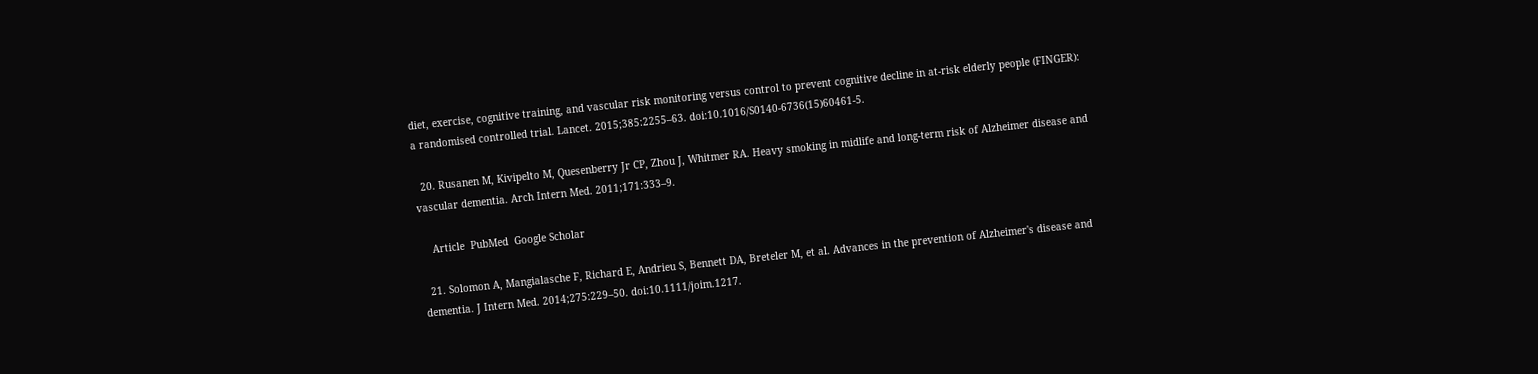diet, exercise, cognitive training, and vascular risk monitoring versus control to prevent cognitive decline in at-risk elderly people (FINGER): a randomised controlled trial. Lancet. 2015;385:2255–63. doi:10.1016/S0140-6736(15)60461-5.

  20. Rusanen M, Kivipelto M, Quesenberry Jr CP, Zhou J, Whitmer RA. Heavy smoking in midlife and long-term risk of Alzheimer disease and vascular dementia. Arch Intern Med. 2011;171:333–9.

    Article  PubMed  Google Scholar

  21. Solomon A, Mangialasche F, Richard E, Andrieu S, Bennett DA, Breteler M, et al. Advances in the prevention of Alzheimer's disease and dementia. J Intern Med. 2014;275:229–50. doi:10.1111/joim.1217.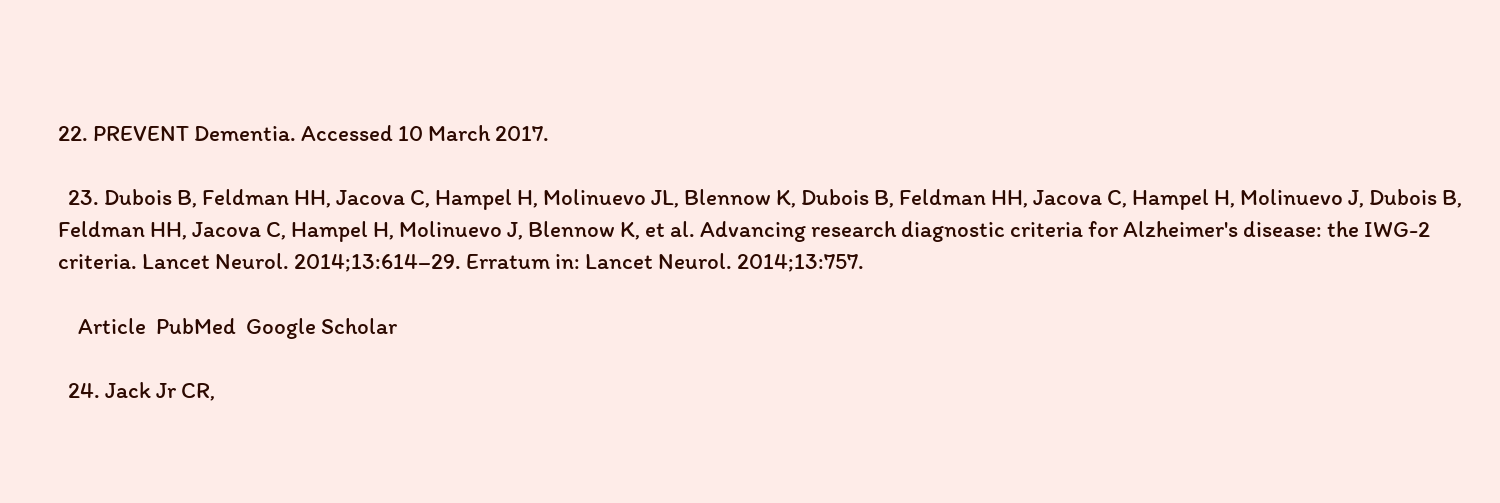22. PREVENT Dementia. Accessed 10 March 2017.

  23. Dubois B, Feldman HH, Jacova C, Hampel H, Molinuevo JL, Blennow K, Dubois B, Feldman HH, Jacova C, Hampel H, Molinuevo J, Dubois B, Feldman HH, Jacova C, Hampel H, Molinuevo J, Blennow K, et al. Advancing research diagnostic criteria for Alzheimer's disease: the IWG-2 criteria. Lancet Neurol. 2014;13:614–29. Erratum in: Lancet Neurol. 2014;13:757.

    Article  PubMed  Google Scholar

  24. Jack Jr CR,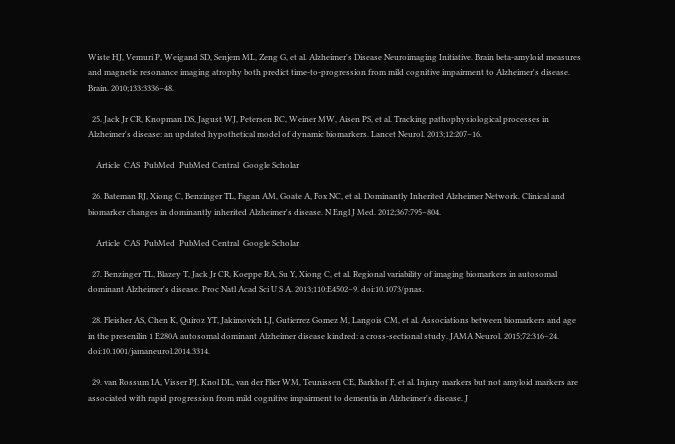Wiste HJ, Vemuri P, Weigand SD, Senjem ML, Zeng G, et al. Alzheimer's Disease Neuroimaging Initiative. Brain beta-amyloid measures and magnetic resonance imaging atrophy both predict time-to-progression from mild cognitive impairment to Alzheimer's disease. Brain. 2010;133:3336–48.

  25. Jack Jr CR, Knopman DS, Jagust WJ, Petersen RC, Weiner MW, Aisen PS, et al. Tracking pathophysiological processes in Alzheimer's disease: an updated hypothetical model of dynamic biomarkers. Lancet Neurol. 2013;12:207–16.

    Article  CAS  PubMed  PubMed Central  Google Scholar

  26. Bateman RJ, Xiong C, Benzinger TL, Fagan AM, Goate A, Fox NC, et al. Dominantly Inherited Alzheimer Network. Clinical and biomarker changes in dominantly inherited Alzheimer's disease. N Engl J Med. 2012;367:795–804.

    Article  CAS  PubMed  PubMed Central  Google Scholar

  27. Benzinger TL, Blazey T, Jack Jr CR, Koeppe RA, Su Y, Xiong C, et al. Regional variability of imaging biomarkers in autosomal dominant Alzheimer's disease. Proc Natl Acad Sci U S A. 2013;110:E4502–9. doi:10.1073/pnas.

  28. Fleisher AS, Chen K, Quiroz YT, Jakimovich LJ, Gutierrez Gomez M, Langois CM, et al. Associations between biomarkers and age in the presenilin 1 E280A autosomal dominant Alzheimer disease kindred: a cross-sectional study. JAMA Neurol. 2015;72:316–24. doi:10.1001/jamaneurol.2014.3314.

  29. van Rossum IA, Visser PJ, Knol DL, van der Flier WM, Teunissen CE, Barkhof F, et al. Injury markers but not amyloid markers are associated with rapid progression from mild cognitive impairment to dementia in Alzheimer's disease. J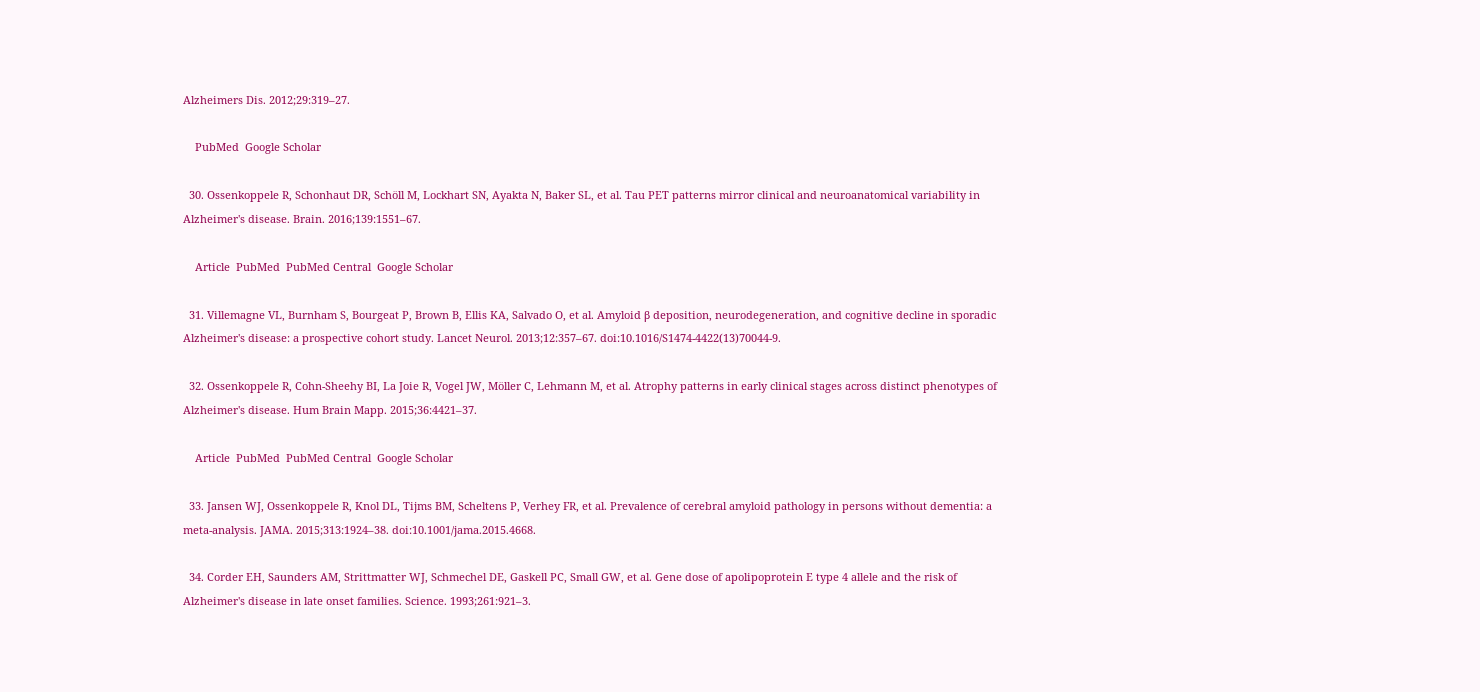Alzheimers Dis. 2012;29:319–27.

    PubMed  Google Scholar

  30. Ossenkoppele R, Schonhaut DR, Schöll M, Lockhart SN, Ayakta N, Baker SL, et al. Tau PET patterns mirror clinical and neuroanatomical variability in Alzheimer's disease. Brain. 2016;139:1551–67.

    Article  PubMed  PubMed Central  Google Scholar

  31. Villemagne VL, Burnham S, Bourgeat P, Brown B, Ellis KA, Salvado O, et al. Amyloid β deposition, neurodegeneration, and cognitive decline in sporadic Alzheimer's disease: a prospective cohort study. Lancet Neurol. 2013;12:357–67. doi:10.1016/S1474-4422(13)70044-9.

  32. Ossenkoppele R, Cohn-Sheehy BI, La Joie R, Vogel JW, Möller C, Lehmann M, et al. Atrophy patterns in early clinical stages across distinct phenotypes of Alzheimer's disease. Hum Brain Mapp. 2015;36:4421–37.

    Article  PubMed  PubMed Central  Google Scholar

  33. Jansen WJ, Ossenkoppele R, Knol DL, Tijms BM, Scheltens P, Verhey FR, et al. Prevalence of cerebral amyloid pathology in persons without dementia: a meta-analysis. JAMA. 2015;313:1924–38. doi:10.1001/jama.2015.4668.

  34. Corder EH, Saunders AM, Strittmatter WJ, Schmechel DE, Gaskell PC, Small GW, et al. Gene dose of apolipoprotein E type 4 allele and the risk of Alzheimer's disease in late onset families. Science. 1993;261:921–3.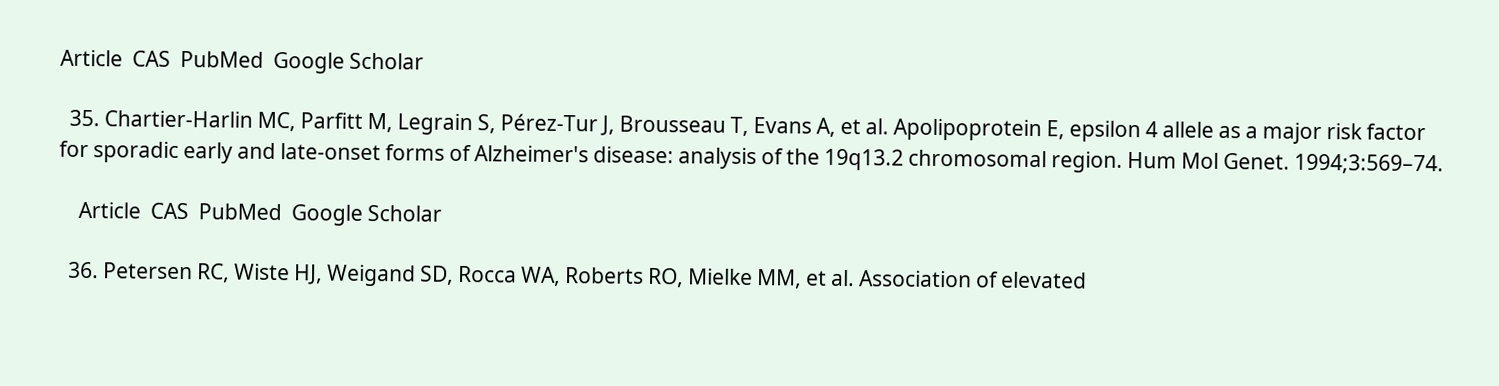Article  CAS  PubMed  Google Scholar

  35. Chartier-Harlin MC, Parfitt M, Legrain S, Pérez-Tur J, Brousseau T, Evans A, et al. Apolipoprotein E, epsilon 4 allele as a major risk factor for sporadic early and late-onset forms of Alzheimer's disease: analysis of the 19q13.2 chromosomal region. Hum Mol Genet. 1994;3:569–74.

    Article  CAS  PubMed  Google Scholar

  36. Petersen RC, Wiste HJ, Weigand SD, Rocca WA, Roberts RO, Mielke MM, et al. Association of elevated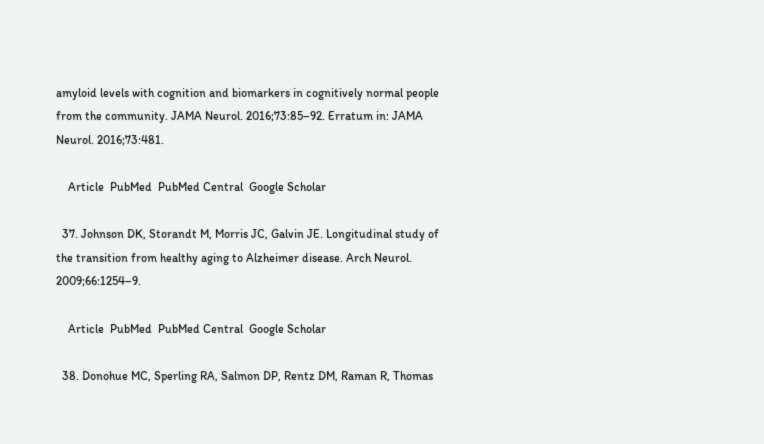amyloid levels with cognition and biomarkers in cognitively normal people from the community. JAMA Neurol. 2016;73:85–92. Erratum in: JAMA Neurol. 2016;73:481.

    Article  PubMed  PubMed Central  Google Scholar

  37. Johnson DK, Storandt M, Morris JC, Galvin JE. Longitudinal study of the transition from healthy aging to Alzheimer disease. Arch Neurol. 2009;66:1254–9.

    Article  PubMed  PubMed Central  Google Scholar

  38. Donohue MC, Sperling RA, Salmon DP, Rentz DM, Raman R, Thomas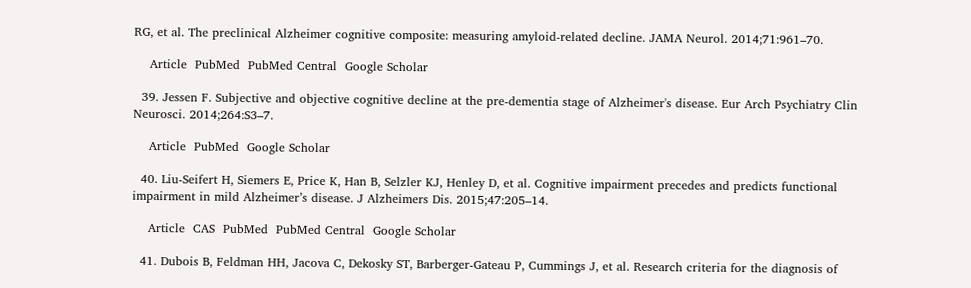RG, et al. The preclinical Alzheimer cognitive composite: measuring amyloid-related decline. JAMA Neurol. 2014;71:961–70.

    Article  PubMed  PubMed Central  Google Scholar

  39. Jessen F. Subjective and objective cognitive decline at the pre-dementia stage of Alzheimer's disease. Eur Arch Psychiatry Clin Neurosci. 2014;264:S3–7.

    Article  PubMed  Google Scholar

  40. Liu-Seifert H, Siemers E, Price K, Han B, Selzler KJ, Henley D, et al. Cognitive impairment precedes and predicts functional impairment in mild Alzheimer’s disease. J Alzheimers Dis. 2015;47:205–14.

    Article  CAS  PubMed  PubMed Central  Google Scholar

  41. Dubois B, Feldman HH, Jacova C, Dekosky ST, Barberger-Gateau P, Cummings J, et al. Research criteria for the diagnosis of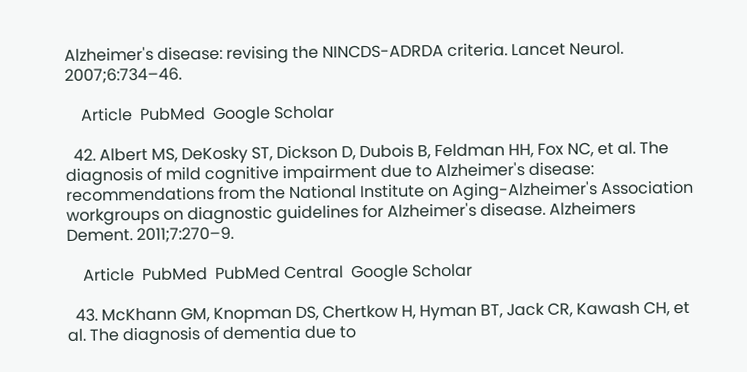Alzheimer's disease: revising the NINCDS-ADRDA criteria. Lancet Neurol. 2007;6:734–46.

    Article  PubMed  Google Scholar

  42. Albert MS, DeKosky ST, Dickson D, Dubois B, Feldman HH, Fox NC, et al. The diagnosis of mild cognitive impairment due to Alzheimer's disease: recommendations from the National Institute on Aging-Alzheimer's Association workgroups on diagnostic guidelines for Alzheimer's disease. Alzheimers Dement. 2011;7:270–9.

    Article  PubMed  PubMed Central  Google Scholar

  43. McKhann GM, Knopman DS, Chertkow H, Hyman BT, Jack CR, Kawash CH, et al. The diagnosis of dementia due to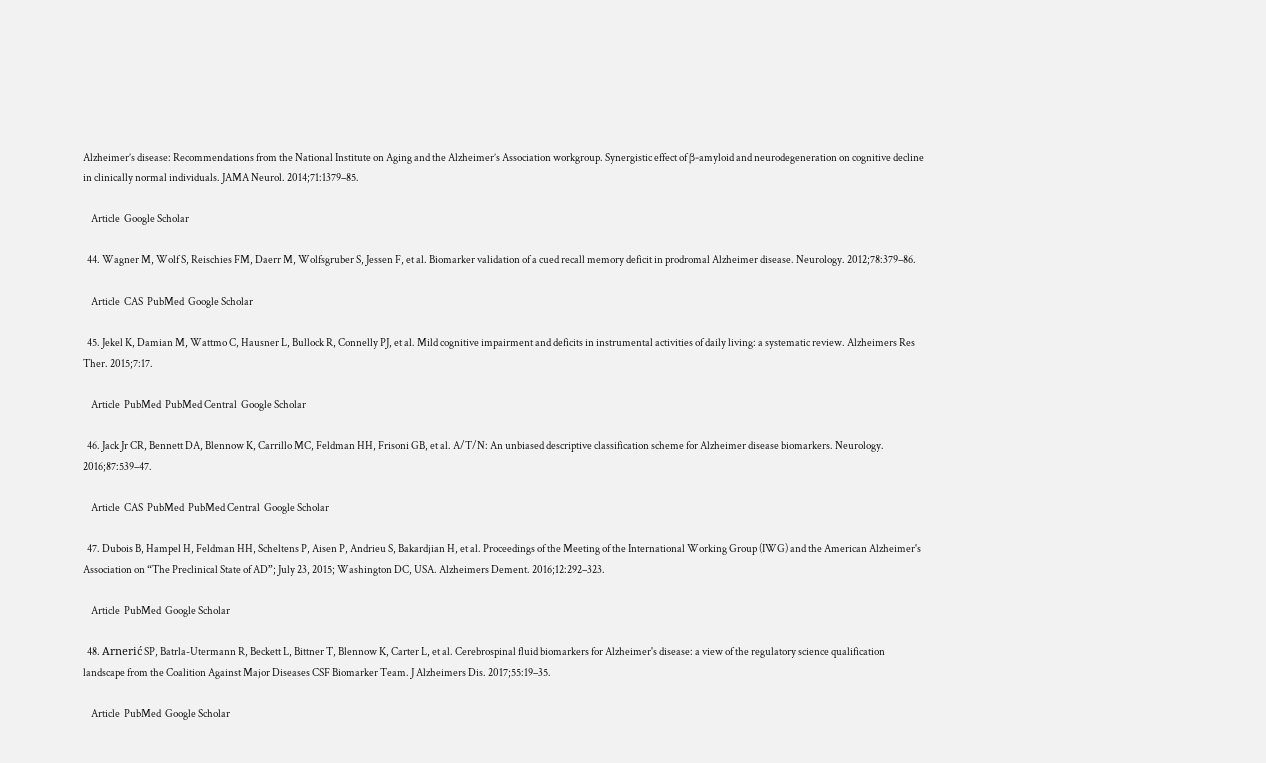Alzheimer’s disease: Recommendations from the National Institute on Aging and the Alzheimer’s Association workgroup. Synergistic effect of β-amyloid and neurodegeneration on cognitive decline in clinically normal individuals. JAMA Neurol. 2014;71:1379–85.

    Article  Google Scholar

  44. Wagner M, Wolf S, Reischies FM, Daerr M, Wolfsgruber S, Jessen F, et al. Biomarker validation of a cued recall memory deficit in prodromal Alzheimer disease. Neurology. 2012;78:379–86.

    Article  CAS  PubMed  Google Scholar

  45. Jekel K, Damian M, Wattmo C, Hausner L, Bullock R, Connelly PJ, et al. Mild cognitive impairment and deficits in instrumental activities of daily living: a systematic review. Alzheimers Res Ther. 2015;7:17.

    Article  PubMed  PubMed Central  Google Scholar

  46. Jack Jr CR, Bennett DA, Blennow K, Carrillo MC, Feldman HH, Frisoni GB, et al. A/T/N: An unbiased descriptive classification scheme for Alzheimer disease biomarkers. Neurology. 2016;87:539–47.

    Article  CAS  PubMed  PubMed Central  Google Scholar

  47. Dubois B, Hampel H, Feldman HH, Scheltens P, Aisen P, Andrieu S, Bakardjian H, et al. Proceedings of the Meeting of the International Working Group (IWG) and the American Alzheimer's Association on “The Preclinical State of AD”; July 23, 2015; Washington DC, USA. Alzheimers Dement. 2016;12:292–323.

    Article  PubMed  Google Scholar

  48. Arnerić SP, Batrla-Utermann R, Beckett L, Bittner T, Blennow K, Carter L, et al. Cerebrospinal fluid biomarkers for Alzheimer's disease: a view of the regulatory science qualification landscape from the Coalition Against Major Diseases CSF Biomarker Team. J Alzheimers Dis. 2017;55:19–35.

    Article  PubMed  Google Scholar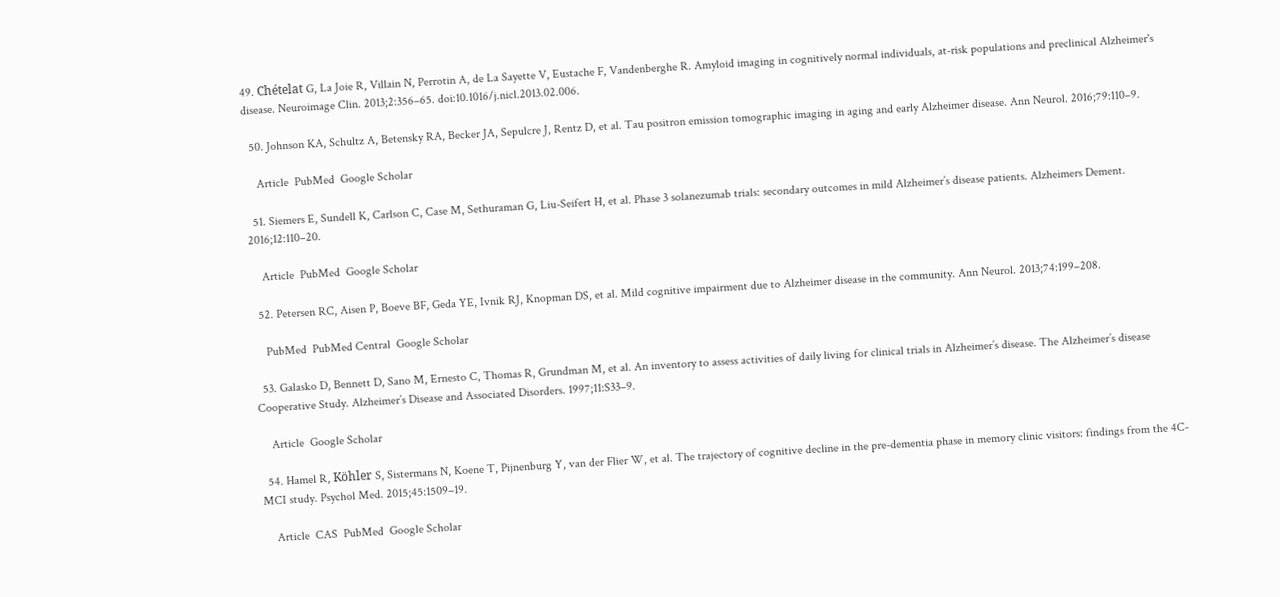49. Chételat G, La Joie R, Villain N, Perrotin A, de La Sayette V, Eustache F, Vandenberghe R. Amyloid imaging in cognitively normal individuals, at-risk populations and preclinical Alzheimer's disease. Neuroimage Clin. 2013;2:356–65. doi:10.1016/j.nicl.2013.02.006.

  50. Johnson KA, Schultz A, Betensky RA, Becker JA, Sepulcre J, Rentz D, et al. Tau positron emission tomographic imaging in aging and early Alzheimer disease. Ann Neurol. 2016;79:110–9.

    Article  PubMed  Google Scholar

  51. Siemers E, Sundell K, Carlson C, Case M, Sethuraman G, Liu-Seifert H, et al. Phase 3 solanezumab trials: secondary outcomes in mild Alzheimer’s disease patients. Alzheimers Dement. 2016;12:110–20.

    Article  PubMed  Google Scholar

  52. Petersen RC, Aisen P, Boeve BF, Geda YE, Ivnik RJ, Knopman DS, et al. Mild cognitive impairment due to Alzheimer disease in the community. Ann Neurol. 2013;74:199–208.

    PubMed  PubMed Central  Google Scholar

  53. Galasko D, Bennett D, Sano M, Ernesto C, Thomas R, Grundman M, et al. An inventory to assess activities of daily living for clinical trials in Alzheimer’s disease. The Alzheimer’s disease Cooperative Study. Alzheimer’s Disease and Associated Disorders. 1997;11:S33–9.

    Article  Google Scholar

  54. Hamel R, Köhler S, Sistermans N, Koene T, Pijnenburg Y, van der Flier W, et al. The trajectory of cognitive decline in the pre-dementia phase in memory clinic visitors: findings from the 4C-MCI study. Psychol Med. 2015;45:1509–19.

    Article  CAS  PubMed  Google Scholar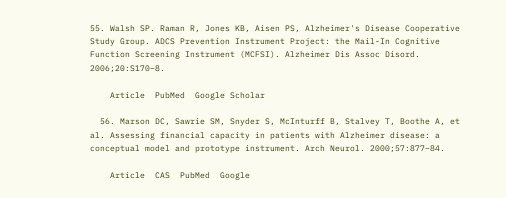55. Walsh SP. Raman R, Jones KB, Aisen PS, Alzheimer's Disease Cooperative Study Group. ADCS Prevention Instrument Project: the Mail-In Cognitive Function Screening Instrument (MCFSI). Alzheimer Dis Assoc Disord. 2006;20:S170–8.

    Article  PubMed  Google Scholar

  56. Marson DC, Sawrie SM, Snyder S, McInturff B, Stalvey T, Boothe A, et al. Assessing financial capacity in patients with Alzheimer disease: a conceptual model and prototype instrument. Arch Neurol. 2000;57:877–84.

    Article  CAS  PubMed  Google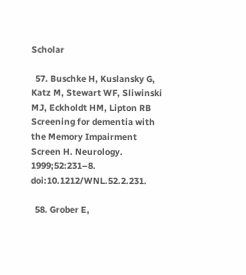Scholar

  57. Buschke H, Kuslansky G, Katz M, Stewart WF, Sliwinski MJ, Eckholdt HM, Lipton RB Screening for dementia with the Memory Impairment Screen H. Neurology. 1999;52:231–8. doi:10.1212/WNL.52.2.231.

  58. Grober E,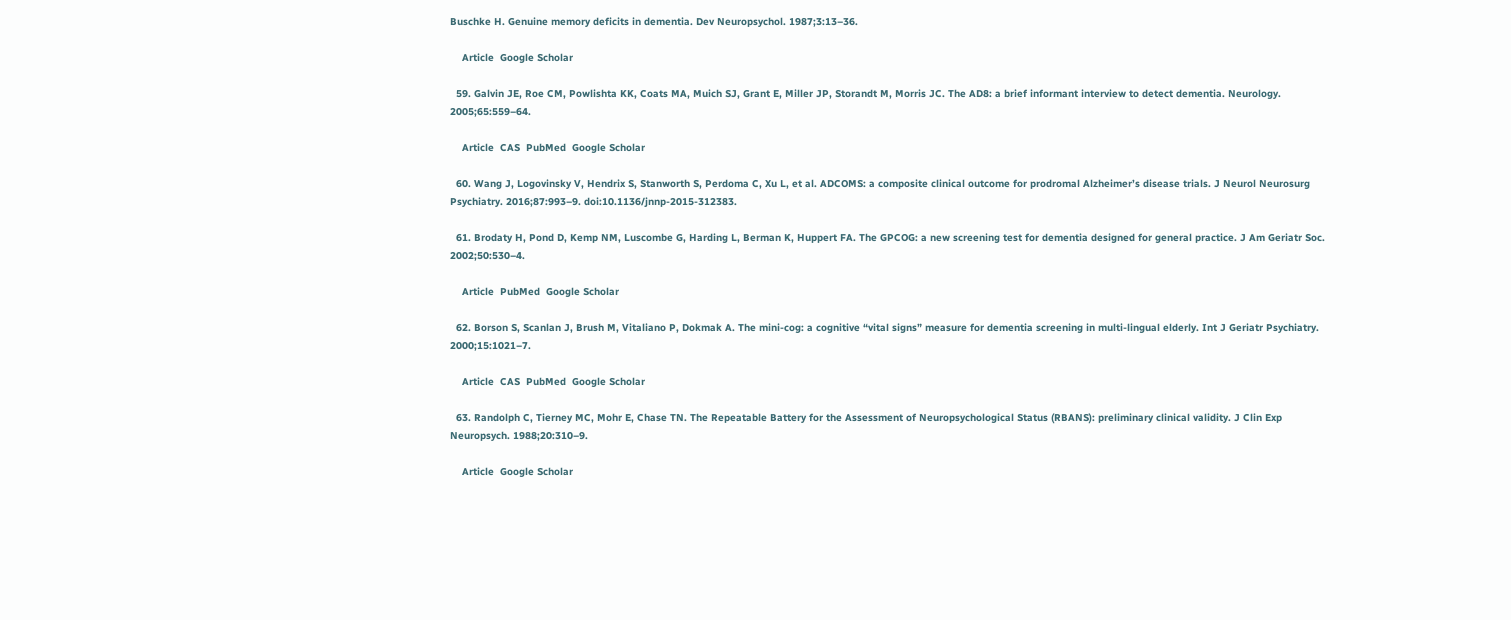Buschke H. Genuine memory deficits in dementia. Dev Neuropsychol. 1987;3:13–36.

    Article  Google Scholar

  59. Galvin JE, Roe CM, Powlishta KK, Coats MA, Muich SJ, Grant E, Miller JP, Storandt M, Morris JC. The AD8: a brief informant interview to detect dementia. Neurology. 2005;65:559–64.

    Article  CAS  PubMed  Google Scholar

  60. Wang J, Logovinsky V, Hendrix S, Stanworth S, Perdoma C, Xu L, et al. ADCOMS: a composite clinical outcome for prodromal Alzheimer’s disease trials. J Neurol Neurosurg Psychiatry. 2016;87:993–9. doi:10.1136/jnnp-2015-312383.

  61. Brodaty H, Pond D, Kemp NM, Luscombe G, Harding L, Berman K, Huppert FA. The GPCOG: a new screening test for dementia designed for general practice. J Am Geriatr Soc. 2002;50:530–4.

    Article  PubMed  Google Scholar

  62. Borson S, Scanlan J, Brush M, Vitaliano P, Dokmak A. The mini-cog: a cognitive “vital signs” measure for dementia screening in multi-lingual elderly. Int J Geriatr Psychiatry. 2000;15:1021–7.

    Article  CAS  PubMed  Google Scholar

  63. Randolph C, Tierney MC, Mohr E, Chase TN. The Repeatable Battery for the Assessment of Neuropsychological Status (RBANS): preliminary clinical validity. J Clin Exp Neuropsych. 1988;20:310–9.

    Article  Google Scholar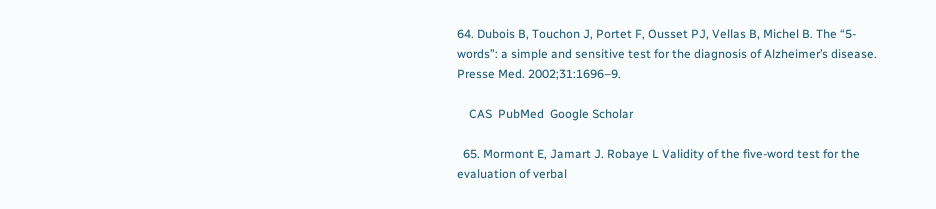64. Dubois B, Touchon J, Portet F, Ousset PJ, Vellas B, Michel B. The “5-words”: a simple and sensitive test for the diagnosis of Alzheimer’s disease. Presse Med. 2002;31:1696–9.

    CAS  PubMed  Google Scholar

  65. Mormont E, Jamart J. Robaye L Validity of the five-word test for the evaluation of verbal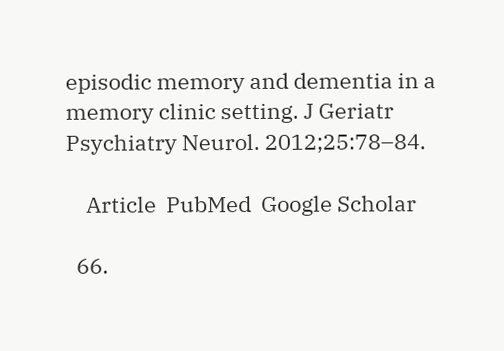episodic memory and dementia in a memory clinic setting. J Geriatr Psychiatry Neurol. 2012;25:78–84.

    Article  PubMed  Google Scholar

  66.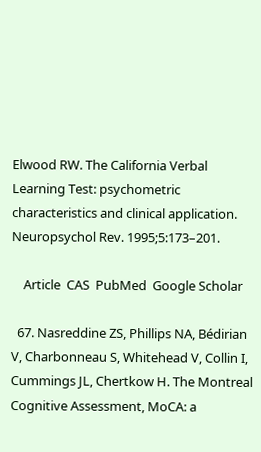Elwood RW. The California Verbal Learning Test: psychometric characteristics and clinical application. Neuropsychol Rev. 1995;5:173–201.

    Article  CAS  PubMed  Google Scholar

  67. Nasreddine ZS, Phillips NA, Bédirian V, Charbonneau S, Whitehead V, Collin I, Cummings JL, Chertkow H. The Montreal Cognitive Assessment, MoCA: a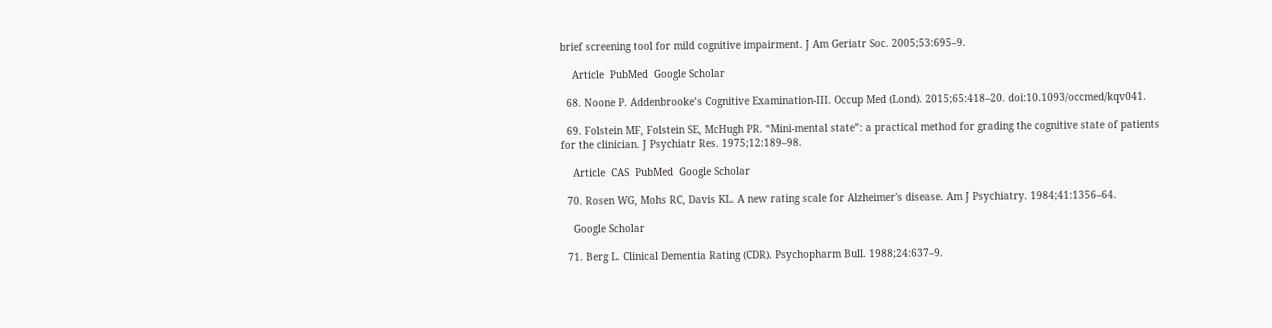brief screening tool for mild cognitive impairment. J Am Geriatr Soc. 2005;53:695–9.

    Article  PubMed  Google Scholar

  68. Noone P. Addenbrooke’s Cognitive Examination-III. Occup Med (Lond). 2015;65:418–20. doi:10.1093/occmed/kqv041.

  69. Folstein MF, Folstein SE, McHugh PR. “Mini-mental state”: a practical method for grading the cognitive state of patients for the clinician. J Psychiatr Res. 1975;12:189–98.

    Article  CAS  PubMed  Google Scholar

  70. Rosen WG, Mohs RC, Davis KL. A new rating scale for Alzheimer's disease. Am J Psychiatry. 1984;41:1356–64.

    Google Scholar

  71. Berg L. Clinical Dementia Rating (CDR). Psychopharm Bull. 1988;24:637–9.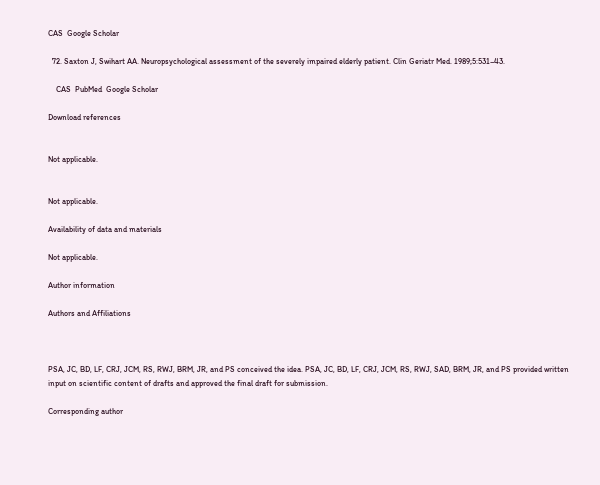CAS  Google Scholar

  72. Saxton J, Swihart AA. Neuropsychological assessment of the severely impaired elderly patient. Clin Geriatr Med. 1989;5:531–43.

    CAS  PubMed  Google Scholar

Download references


Not applicable.


Not applicable.

Availability of data and materials

Not applicable.

Author information

Authors and Affiliations



PSA, JC, BD, LF, CRJ, JCM, RS, RWJ, BRM, JR, and PS conceived the idea. PSA, JC, BD, LF, CRJ, JCM, RS, RWJ, SAD, BRM, JR, and PS provided written input on scientific content of drafts and approved the final draft for submission.

Corresponding author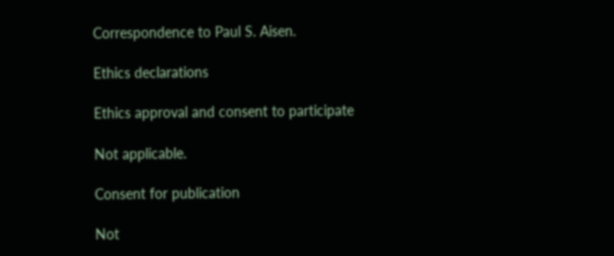Correspondence to Paul S. Aisen.

Ethics declarations

Ethics approval and consent to participate

Not applicable.

Consent for publication

Not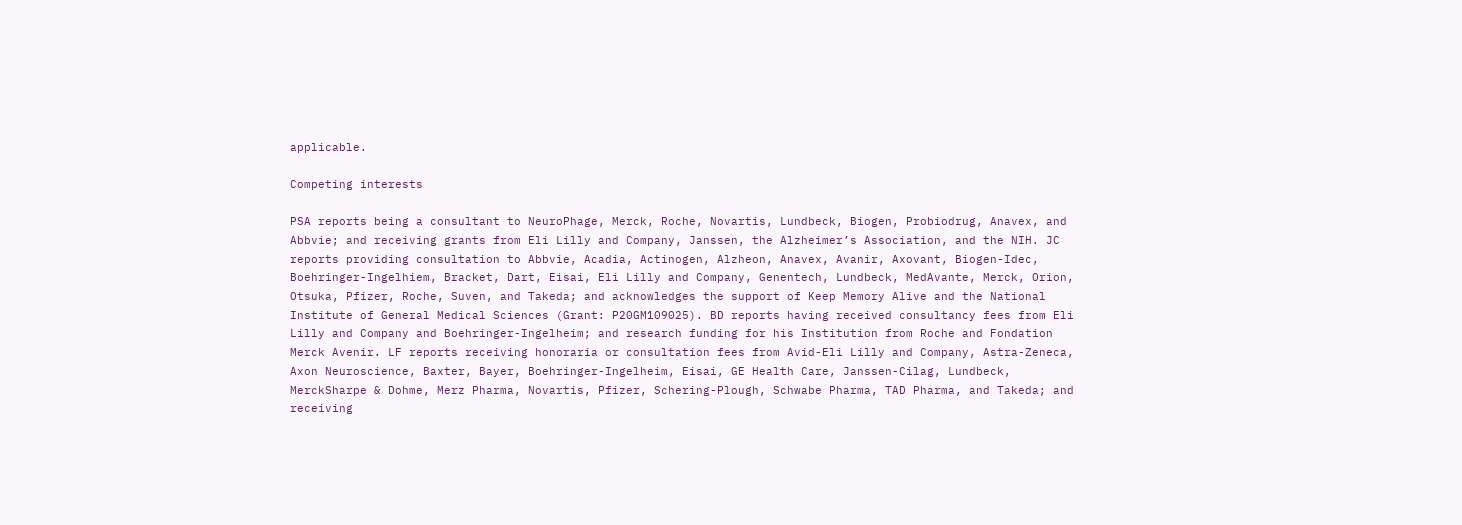applicable.

Competing interests

PSA reports being a consultant to NeuroPhage, Merck, Roche, Novartis, Lundbeck, Biogen, Probiodrug, Anavex, and Abbvie; and receiving grants from Eli Lilly and Company, Janssen, the Alzheimer’s Association, and the NIH. JC reports providing consultation to Abbvie, Acadia, Actinogen, Alzheon, Anavex, Avanir, Axovant, Biogen-Idec, Boehringer-Ingelhiem, Bracket, Dart, Eisai, Eli Lilly and Company, Genentech, Lundbeck, MedAvante, Merck, Orion, Otsuka, Pfizer, Roche, Suven, and Takeda; and acknowledges the support of Keep Memory Alive and the National Institute of General Medical Sciences (Grant: P20GM109025). BD reports having received consultancy fees from Eli Lilly and Company and Boehringer-Ingelheim; and research funding for his Institution from Roche and Fondation Merck Avenir. LF reports receiving honoraria or consultation fees from Avid-Eli Lilly and Company, Astra-Zeneca, Axon Neuroscience, Baxter, Bayer, Boehringer-Ingelheim, Eisai, GE Health Care, Janssen-Cilag, Lundbeck, MerckSharpe & Dohme, Merz Pharma, Novartis, Pfizer, Schering-Plough, Schwabe Pharma, TAD Pharma, and Takeda; and receiving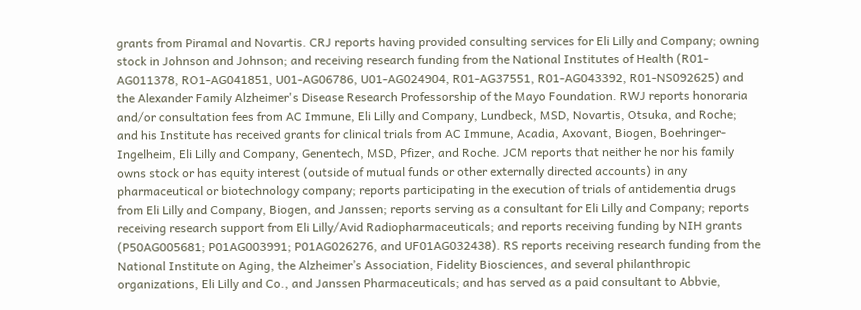grants from Piramal and Novartis. CRJ reports having provided consulting services for Eli Lilly and Company; owning stock in Johnson and Johnson; and receiving research funding from the National Institutes of Health (R01-AG011378, RO1-AG041851, U01-AG06786, U01-AG024904, R01-AG37551, R01-AG043392, R01-NS092625) and the Alexander Family Alzheimer's Disease Research Professorship of the Mayo Foundation. RWJ reports honoraria and/or consultation fees from AC Immune, Eli Lilly and Company, Lundbeck, MSD, Novartis, Otsuka, and Roche; and his Institute has received grants for clinical trials from AC Immune, Acadia, Axovant, Biogen, Boehringer-Ingelheim, Eli Lilly and Company, Genentech, MSD, Pfizer, and Roche. JCM reports that neither he nor his family owns stock or has equity interest (outside of mutual funds or other externally directed accounts) in any pharmaceutical or biotechnology company; reports participating in the execution of trials of antidementia drugs from Eli Lilly and Company, Biogen, and Janssen; reports serving as a consultant for Eli Lilly and Company; reports receiving research support from Eli Lilly/Avid Radiopharmaceuticals; and reports receiving funding by NIH grants (P50AG005681; P01AG003991; P01AG026276, and UF01AG032438). RS reports receiving research funding from the National Institute on Aging, the Alzheimer’s Association, Fidelity Biosciences, and several philanthropic organizations, Eli Lilly and Co., and Janssen Pharmaceuticals; and has served as a paid consultant to Abbvie,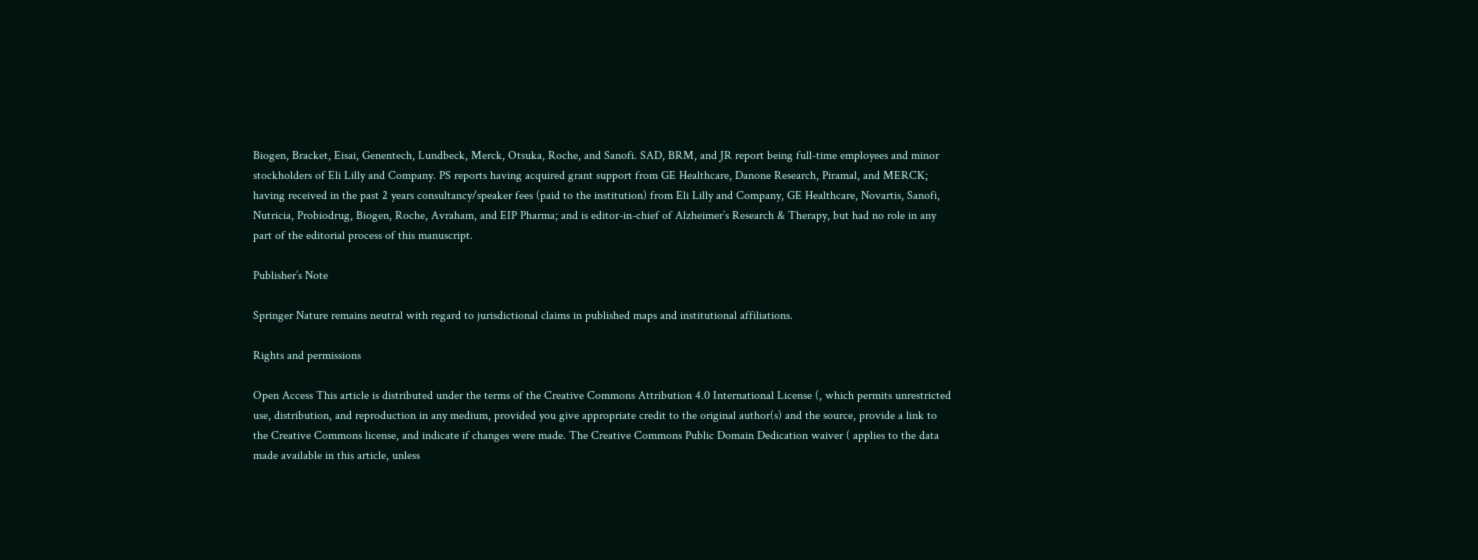Biogen, Bracket, Eisai, Genentech, Lundbeck, Merck, Otsuka, Roche, and Sanofi. SAD, BRM, and JR report being full-time employees and minor stockholders of Eli Lilly and Company. PS reports having acquired grant support from GE Healthcare, Danone Research, Piramal, and MERCK; having received in the past 2 years consultancy/speaker fees (paid to the institution) from Eli Lilly and Company, GE Healthcare, Novartis, Sanofi, Nutricia, Probiodrug, Biogen, Roche, Avraham, and EIP Pharma; and is editor-in-chief of Alzheimer’s Research & Therapy, but had no role in any part of the editorial process of this manuscript.

Publisher’s Note

Springer Nature remains neutral with regard to jurisdictional claims in published maps and institutional affiliations.

Rights and permissions

Open Access This article is distributed under the terms of the Creative Commons Attribution 4.0 International License (, which permits unrestricted use, distribution, and reproduction in any medium, provided you give appropriate credit to the original author(s) and the source, provide a link to the Creative Commons license, and indicate if changes were made. The Creative Commons Public Domain Dedication waiver ( applies to the data made available in this article, unless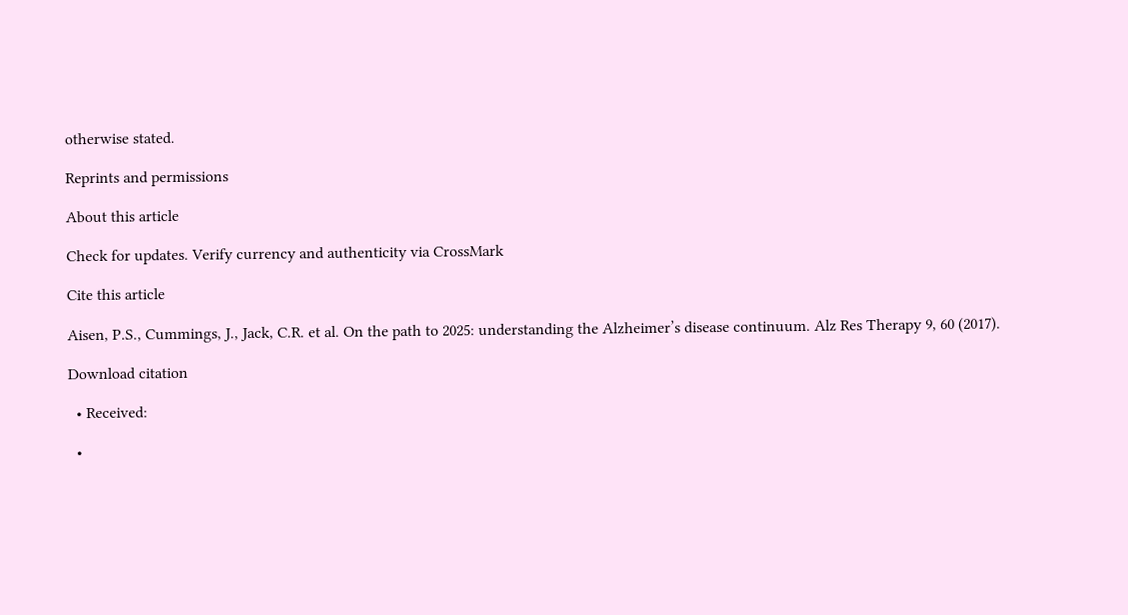otherwise stated.

Reprints and permissions

About this article

Check for updates. Verify currency and authenticity via CrossMark

Cite this article

Aisen, P.S., Cummings, J., Jack, C.R. et al. On the path to 2025: understanding the Alzheimer’s disease continuum. Alz Res Therapy 9, 60 (2017).

Download citation

  • Received:

  •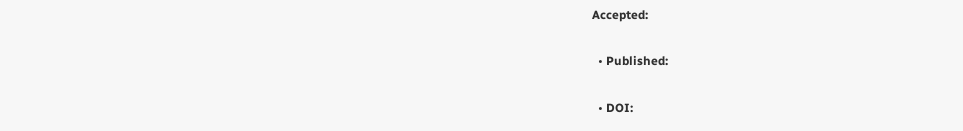Accepted:

  • Published:

  • DOI: